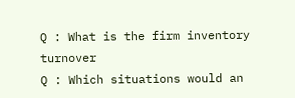Q : What is the firm inventory turnover
Q : Which situations would an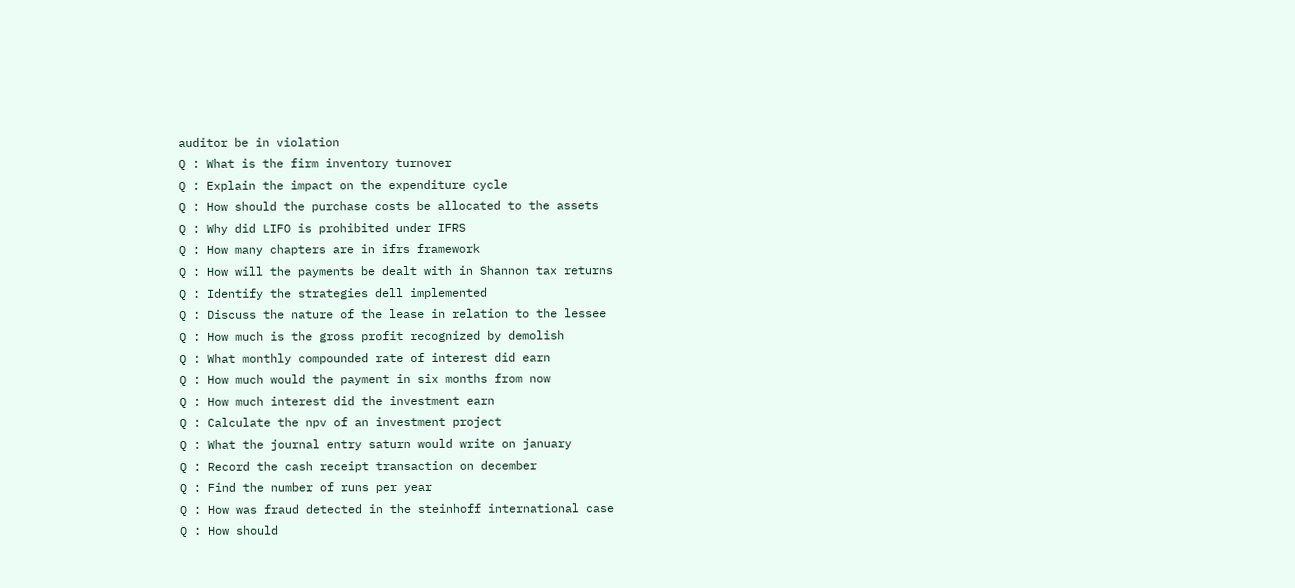auditor be in violation
Q : What is the firm inventory turnover
Q : Explain the impact on the expenditure cycle
Q : How should the purchase costs be allocated to the assets
Q : Why did LIFO is prohibited under IFRS
Q : How many chapters are in ifrs framework
Q : How will the payments be dealt with in Shannon tax returns
Q : Identify the strategies dell implemented
Q : Discuss the nature of the lease in relation to the lessee
Q : How much is the gross profit recognized by demolish
Q : What monthly compounded rate of interest did earn
Q : How much would the payment in six months from now
Q : How much interest did the investment earn
Q : Calculate the npv of an investment project
Q : What the journal entry saturn would write on january
Q : Record the cash receipt transaction on december
Q : Find the number of runs per year
Q : How was fraud detected in the steinhoff international case
Q : How should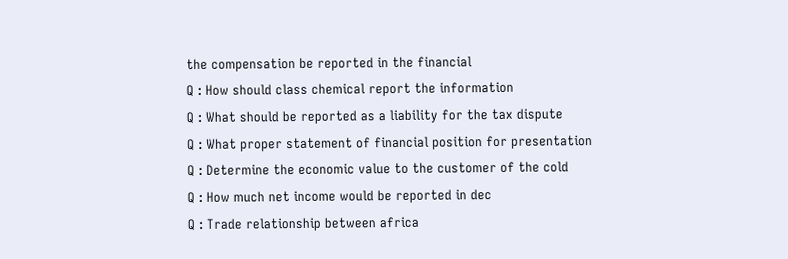the compensation be reported in the financial
Q : How should class chemical report the information
Q : What should be reported as a liability for the tax dispute
Q : What proper statement of financial position for presentation
Q : Determine the economic value to the customer of the cold
Q : How much net income would be reported in dec
Q : Trade relationship between africa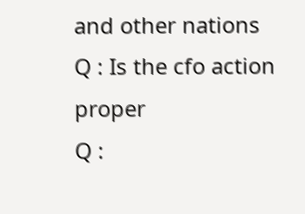and other nations
Q : Is the cfo action proper
Q :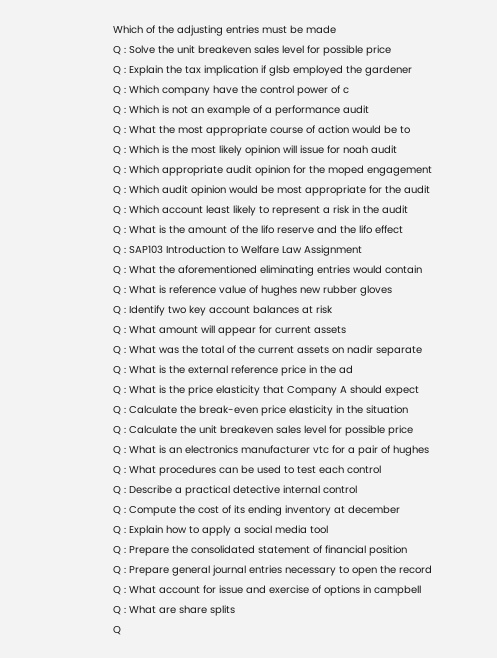Which of the adjusting entries must be made
Q : Solve the unit breakeven sales level for possible price
Q : Explain the tax implication if glsb employed the gardener
Q : Which company have the control power of c
Q : Which is not an example of a performance audit
Q : What the most appropriate course of action would be to
Q : Which is the most likely opinion will issue for noah audit
Q : Which appropriate audit opinion for the moped engagement
Q : Which audit opinion would be most appropriate for the audit
Q : Which account least likely to represent a risk in the audit
Q : What is the amount of the lifo reserve and the lifo effect
Q : SAP103 Introduction to Welfare Law Assignment
Q : What the aforementioned eliminating entries would contain
Q : What is reference value of hughes new rubber gloves
Q : Identify two key account balances at risk
Q : What amount will appear for current assets
Q : What was the total of the current assets on nadir separate
Q : What is the external reference price in the ad
Q : What is the price elasticity that Company A should expect
Q : Calculate the break-even price elasticity in the situation
Q : Calculate the unit breakeven sales level for possible price
Q : What is an electronics manufacturer vtc for a pair of hughes
Q : What procedures can be used to test each control
Q : Describe a practical detective internal control
Q : Compute the cost of its ending inventory at december
Q : Explain how to apply a social media tool
Q : Prepare the consolidated statement of financial position
Q : Prepare general journal entries necessary to open the record
Q : What account for issue and exercise of options in campbell
Q : What are share splits
Q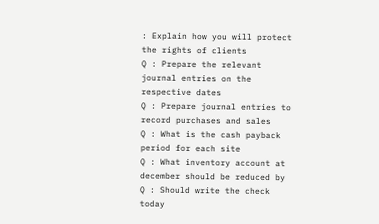: Explain how you will protect the rights of clients
Q : Prepare the relevant journal entries on the respective dates
Q : Prepare journal entries to record purchases and sales
Q : What is the cash payback period for each site
Q : What inventory account at december should be reduced by
Q : Should write the check today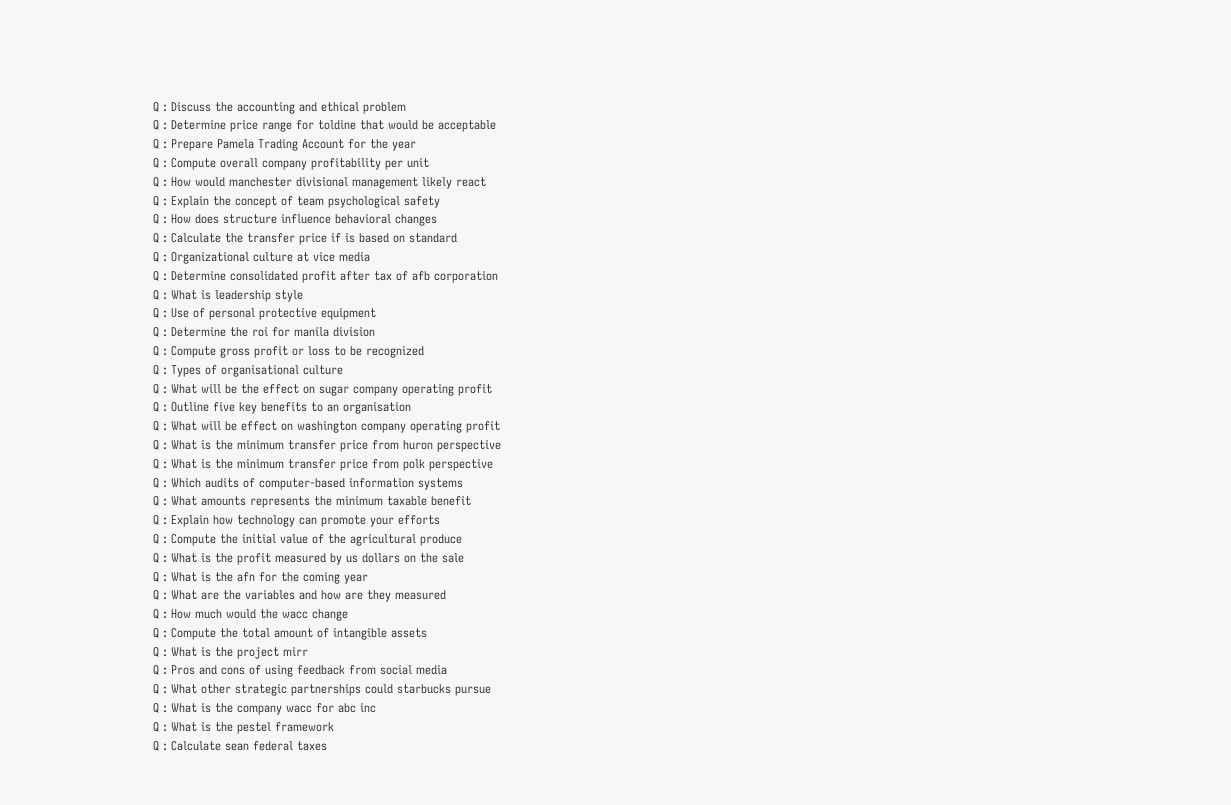Q : Discuss the accounting and ethical problem
Q : Determine price range for toldine that would be acceptable
Q : Prepare Pamela Trading Account for the year
Q : Compute overall company profitability per unit
Q : How would manchester divisional management likely react
Q : Explain the concept of team psychological safety
Q : How does structure influence behavioral changes
Q : Calculate the transfer price if is based on standard
Q : Organizational culture at vice media
Q : Determine consolidated profit after tax of afb corporation
Q : What is leadership style
Q : Use of personal protective equipment
Q : Determine the roi for manila division
Q : Compute gross profit or loss to be recognized
Q : Types of organisational culture
Q : What will be the effect on sugar company operating profit
Q : Outline five key benefits to an organisation
Q : What will be effect on washington company operating profit
Q : What is the minimum transfer price from huron perspective
Q : What is the minimum transfer price from polk perspective
Q : Which audits of computer-based information systems
Q : What amounts represents the minimum taxable benefit
Q : Explain how technology can promote your efforts
Q : Compute the initial value of the agricultural produce
Q : What is the profit measured by us dollars on the sale
Q : What is the afn for the coming year
Q : What are the variables and how are they measured
Q : How much would the wacc change
Q : Compute the total amount of intangible assets
Q : What is the project mirr
Q : Pros and cons of using feedback from social media
Q : What other strategic partnerships could starbucks pursue
Q : What is the company wacc for abc inc
Q : What is the pestel framework
Q : Calculate sean federal taxes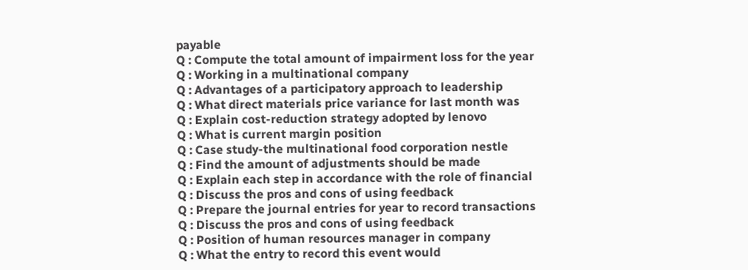payable
Q : Compute the total amount of impairment loss for the year
Q : Working in a multinational company
Q : Advantages of a participatory approach to leadership
Q : What direct materials price variance for last month was
Q : Explain cost-reduction strategy adopted by lenovo
Q : What is current margin position
Q : Case study-the multinational food corporation nestle
Q : Find the amount of adjustments should be made
Q : Explain each step in accordance with the role of financial
Q : Discuss the pros and cons of using feedback
Q : Prepare the journal entries for year to record transactions
Q : Discuss the pros and cons of using feedback
Q : Position of human resources manager in company
Q : What the entry to record this event would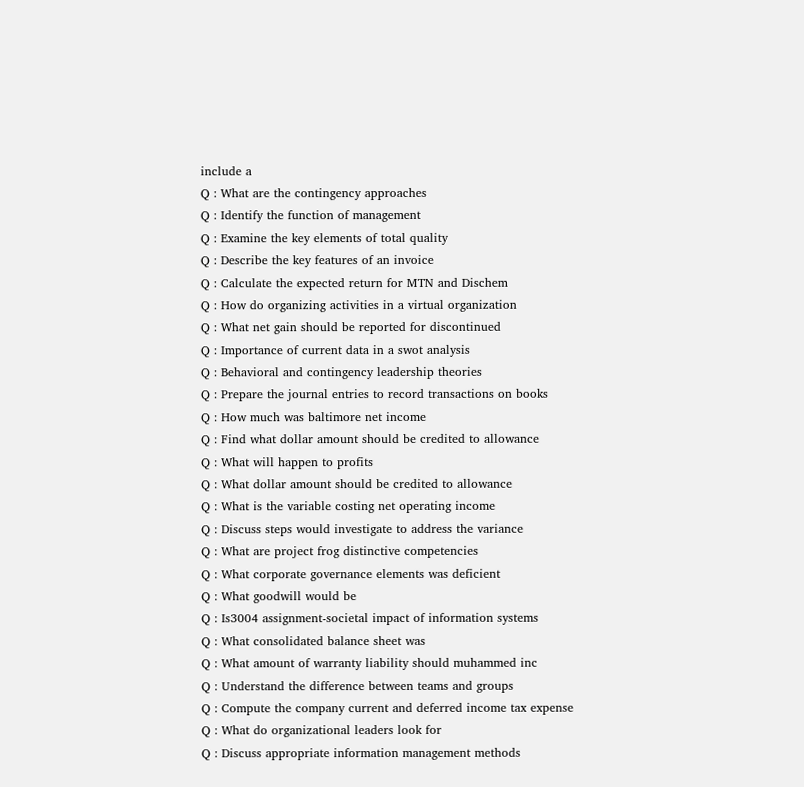include a
Q : What are the contingency approaches
Q : Identify the function of management
Q : Examine the key elements of total quality
Q : Describe the key features of an invoice
Q : Calculate the expected return for MTN and Dischem
Q : How do organizing activities in a virtual organization
Q : What net gain should be reported for discontinued
Q : Importance of current data in a swot analysis
Q : Behavioral and contingency leadership theories
Q : Prepare the journal entries to record transactions on books
Q : How much was baltimore net income
Q : Find what dollar amount should be credited to allowance
Q : What will happen to profits
Q : What dollar amount should be credited to allowance
Q : What is the variable costing net operating income
Q : Discuss steps would investigate to address the variance
Q : What are project frog distinctive competencies
Q : What corporate governance elements was deficient
Q : What goodwill would be
Q : Is3004 assignment-societal impact of information systems
Q : What consolidated balance sheet was
Q : What amount of warranty liability should muhammed inc
Q : Understand the difference between teams and groups
Q : Compute the company current and deferred income tax expense
Q : What do organizational leaders look for
Q : Discuss appropriate information management methods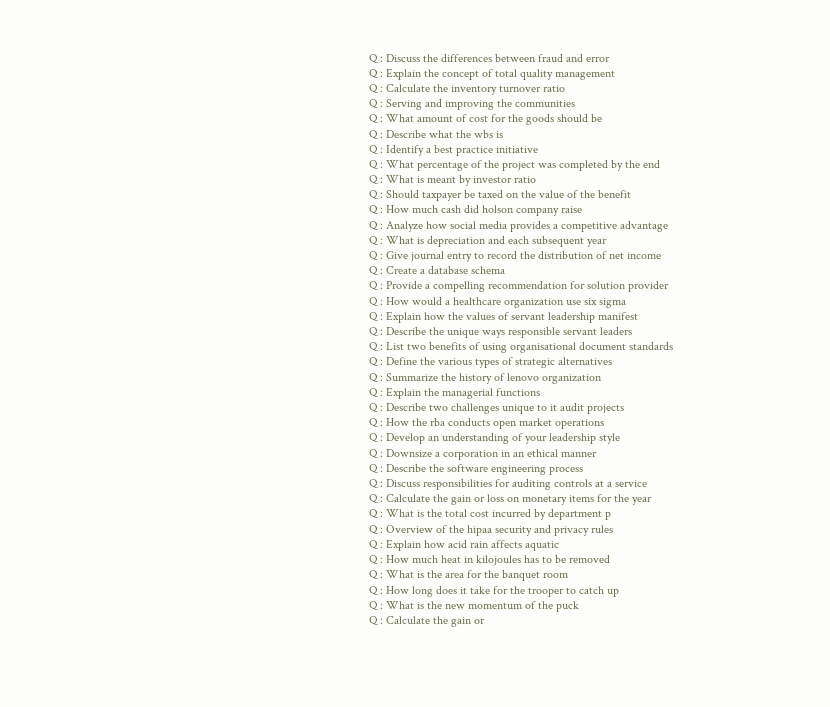Q : Discuss the differences between fraud and error
Q : Explain the concept of total quality management
Q : Calculate the inventory turnover ratio
Q : Serving and improving the communities
Q : What amount of cost for the goods should be
Q : Describe what the wbs is
Q : Identify a best practice initiative
Q : What percentage of the project was completed by the end
Q : What is meant by investor ratio
Q : Should taxpayer be taxed on the value of the benefit
Q : How much cash did holson company raise
Q : Analyze how social media provides a competitive advantage
Q : What is depreciation and each subsequent year
Q : Give journal entry to record the distribution of net income
Q : Create a database schema
Q : Provide a compelling recommendation for solution provider
Q : How would a healthcare organization use six sigma
Q : Explain how the values of servant leadership manifest
Q : Describe the unique ways responsible servant leaders
Q : List two benefits of using organisational document standards
Q : Define the various types of strategic alternatives
Q : Summarize the history of lenovo organization
Q : Explain the managerial functions
Q : Describe two challenges unique to it audit projects
Q : How the rba conducts open market operations
Q : Develop an understanding of your leadership style
Q : Downsize a corporation in an ethical manner
Q : Describe the software engineering process
Q : Discuss responsibilities for auditing controls at a service
Q : Calculate the gain or loss on monetary items for the year
Q : What is the total cost incurred by department p
Q : Overview of the hipaa security and privacy rules
Q : Explain how acid rain affects aquatic
Q : How much heat in kilojoules has to be removed
Q : What is the area for the banquet room
Q : How long does it take for the trooper to catch up
Q : What is the new momentum of the puck
Q : Calculate the gain or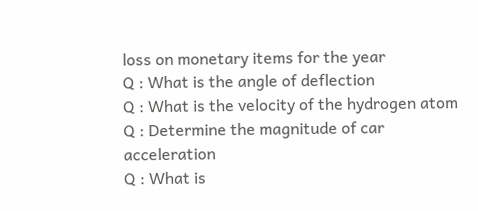loss on monetary items for the year
Q : What is the angle of deflection
Q : What is the velocity of the hydrogen atom
Q : Determine the magnitude of car acceleration
Q : What is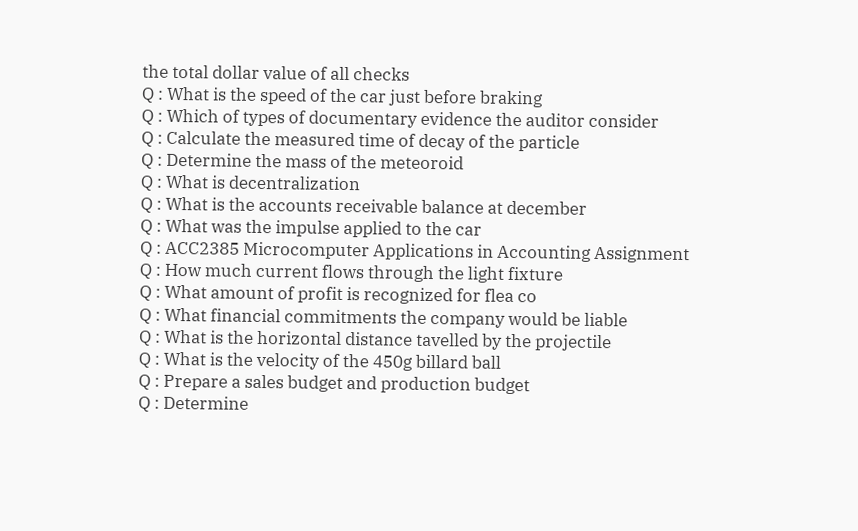the total dollar value of all checks
Q : What is the speed of the car just before braking
Q : Which of types of documentary evidence the auditor consider
Q : Calculate the measured time of decay of the particle
Q : Determine the mass of the meteoroid
Q : What is decentralization
Q : What is the accounts receivable balance at december
Q : What was the impulse applied to the car
Q : ACC2385 Microcomputer Applications in Accounting Assignment
Q : How much current flows through the light fixture
Q : What amount of profit is recognized for flea co
Q : What financial commitments the company would be liable
Q : What is the horizontal distance tavelled by the projectile
Q : What is the velocity of the 450g billard ball
Q : Prepare a sales budget and production budget
Q : Determine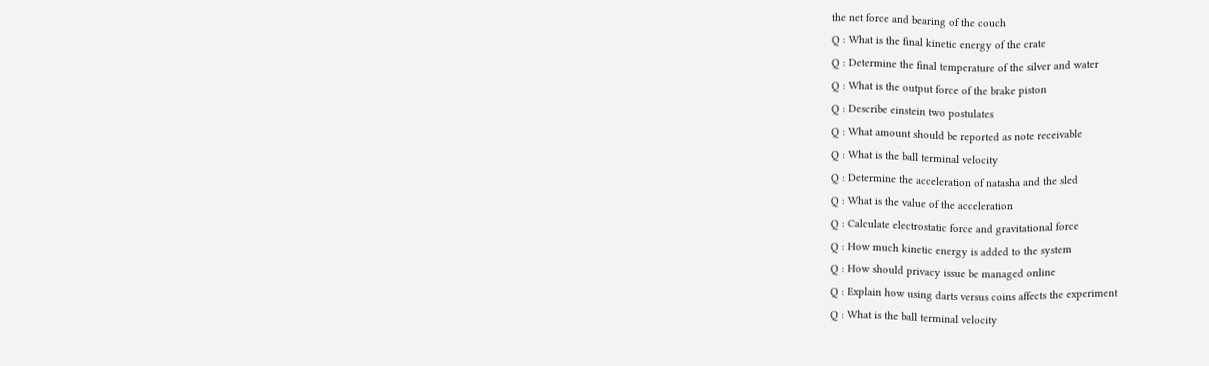the net force and bearing of the couch
Q : What is the final kinetic energy of the crate
Q : Determine the final temperature of the silver and water
Q : What is the output force of the brake piston
Q : Describe einstein two postulates
Q : What amount should be reported as note receivable
Q : What is the ball terminal velocity
Q : Determine the acceleration of natasha and the sled
Q : What is the value of the acceleration
Q : Calculate electrostatic force and gravitational force
Q : How much kinetic energy is added to the system
Q : How should privacy issue be managed online
Q : Explain how using darts versus coins affects the experiment
Q : What is the ball terminal velocity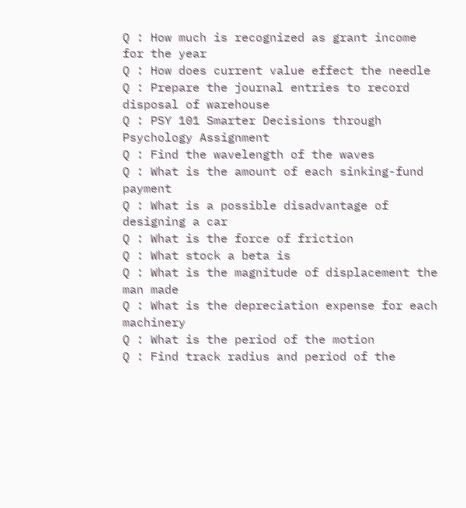Q : How much is recognized as grant income for the year
Q : How does current value effect the needle
Q : Prepare the journal entries to record disposal of warehouse
Q : PSY 101 Smarter Decisions through Psychology Assignment
Q : Find the wavelength of the waves
Q : What is the amount of each sinking-fund payment
Q : What is a possible disadvantage of designing a car
Q : What is the force of friction
Q : What stock a beta is
Q : What is the magnitude of displacement the man made
Q : What is the depreciation expense for each machinery
Q : What is the period of the motion
Q : Find track radius and period of the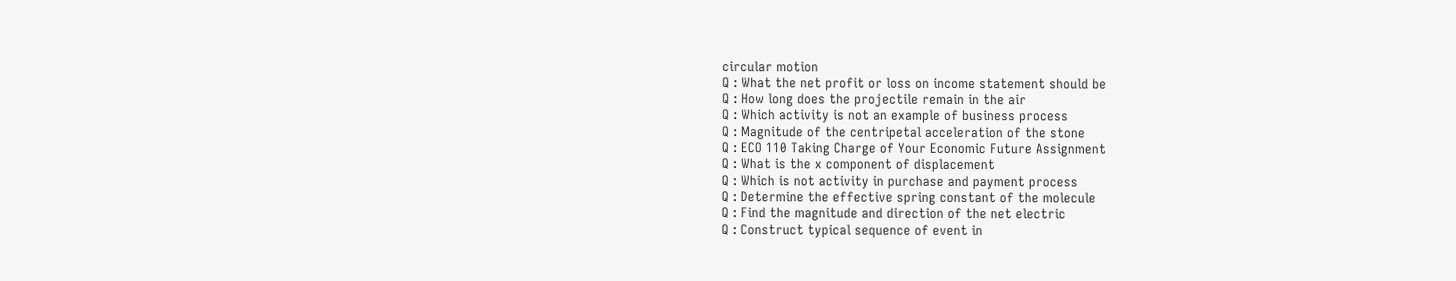circular motion
Q : What the net profit or loss on income statement should be
Q : How long does the projectile remain in the air
Q : Which activity is not an example of business process
Q : Magnitude of the centripetal acceleration of the stone
Q : ECO 110 Taking Charge of Your Economic Future Assignment
Q : What is the x component of displacement
Q : Which is not activity in purchase and payment process
Q : Determine the effective spring constant of the molecule
Q : Find the magnitude and direction of the net electric
Q : Construct typical sequence of event in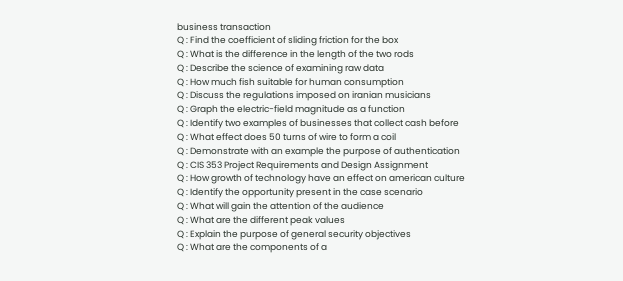business transaction
Q : Find the coefficient of sliding friction for the box
Q : What is the difference in the length of the two rods
Q : Describe the science of examining raw data
Q : How much fish suitable for human consumption
Q : Discuss the regulations imposed on iranian musicians
Q : Graph the electric-field magnitude as a function
Q : Identify two examples of businesses that collect cash before
Q : What effect does 50 turns of wire to form a coil
Q : Demonstrate with an example the purpose of authentication
Q : CIS 353 Project Requirements and Design Assignment
Q : How growth of technology have an effect on american culture
Q : Identify the opportunity present in the case scenario
Q : What will gain the attention of the audience
Q : What are the different peak values
Q : Explain the purpose of general security objectives
Q : What are the components of a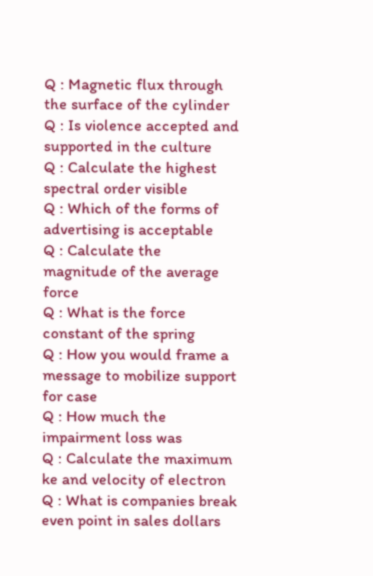Q : Magnetic flux through the surface of the cylinder
Q : Is violence accepted and supported in the culture
Q : Calculate the highest spectral order visible
Q : Which of the forms of advertising is acceptable
Q : Calculate the magnitude of the average force
Q : What is the force constant of the spring
Q : How you would frame a message to mobilize support for case
Q : How much the impairment loss was
Q : Calculate the maximum ke and velocity of electron
Q : What is companies break even point in sales dollars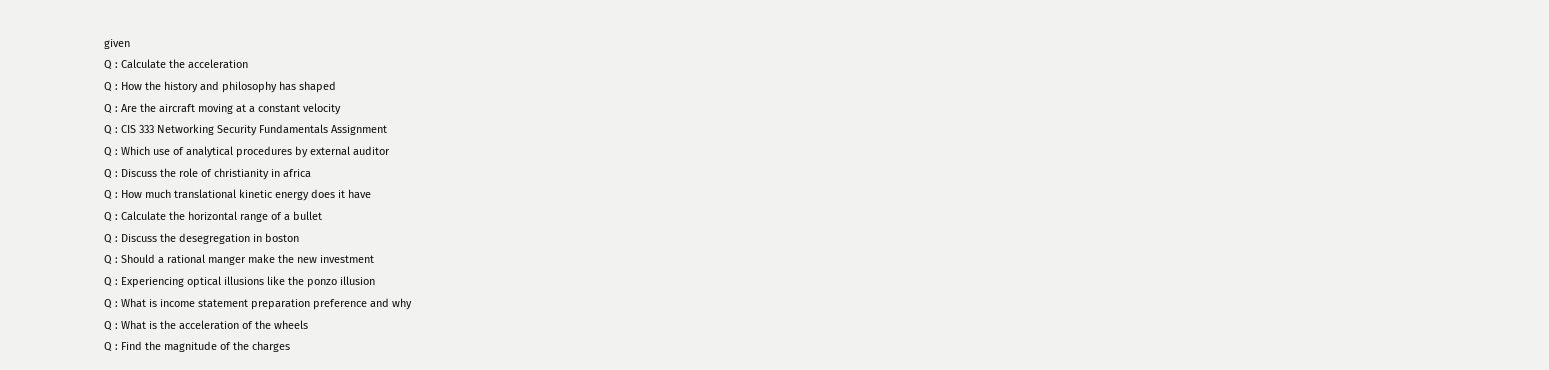given
Q : Calculate the acceleration
Q : How the history and philosophy has shaped
Q : Are the aircraft moving at a constant velocity
Q : CIS 333 Networking Security Fundamentals Assignment
Q : Which use of analytical procedures by external auditor
Q : Discuss the role of christianity in africa
Q : How much translational kinetic energy does it have
Q : Calculate the horizontal range of a bullet
Q : Discuss the desegregation in boston
Q : Should a rational manger make the new investment
Q : Experiencing optical illusions like the ponzo illusion
Q : What is income statement preparation preference and why
Q : What is the acceleration of the wheels
Q : Find the magnitude of the charges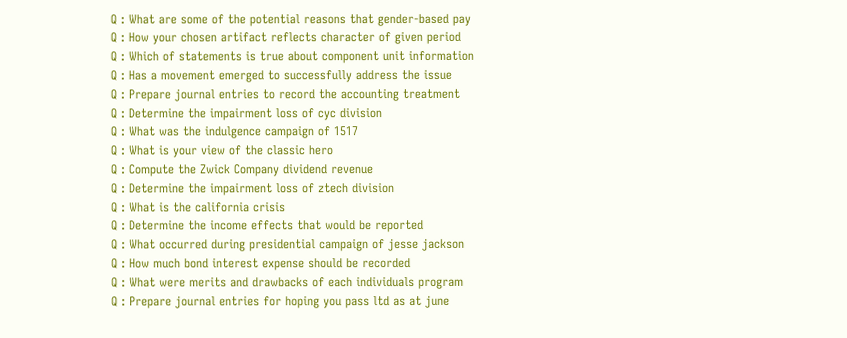Q : What are some of the potential reasons that gender-based pay
Q : How your chosen artifact reflects character of given period
Q : Which of statements is true about component unit information
Q : Has a movement emerged to successfully address the issue
Q : Prepare journal entries to record the accounting treatment
Q : Determine the impairment loss of cyc division
Q : What was the indulgence campaign of 1517
Q : What is your view of the classic hero
Q : Compute the Zwick Company dividend revenue
Q : Determine the impairment loss of ztech division
Q : What is the california crisis
Q : Determine the income effects that would be reported
Q : What occurred during presidential campaign of jesse jackson
Q : How much bond interest expense should be recorded
Q : What were merits and drawbacks of each individuals program
Q : Prepare journal entries for hoping you pass ltd as at june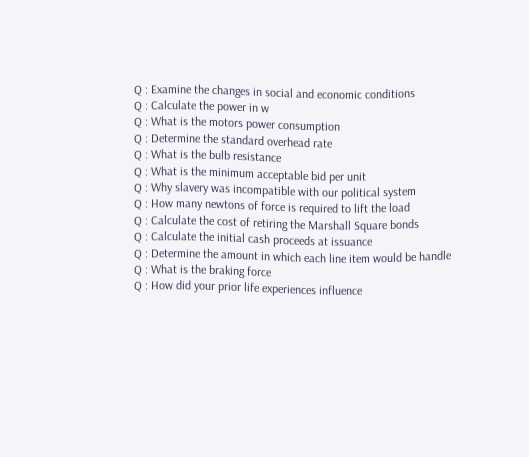Q : Examine the changes in social and economic conditions
Q : Calculate the power in w
Q : What is the motors power consumption
Q : Determine the standard overhead rate
Q : What is the bulb resistance
Q : What is the minimum acceptable bid per unit
Q : Why slavery was incompatible with our political system
Q : How many newtons of force is required to lift the load
Q : Calculate the cost of retiring the Marshall Square bonds
Q : Calculate the initial cash proceeds at issuance
Q : Determine the amount in which each line item would be handle
Q : What is the braking force
Q : How did your prior life experiences influence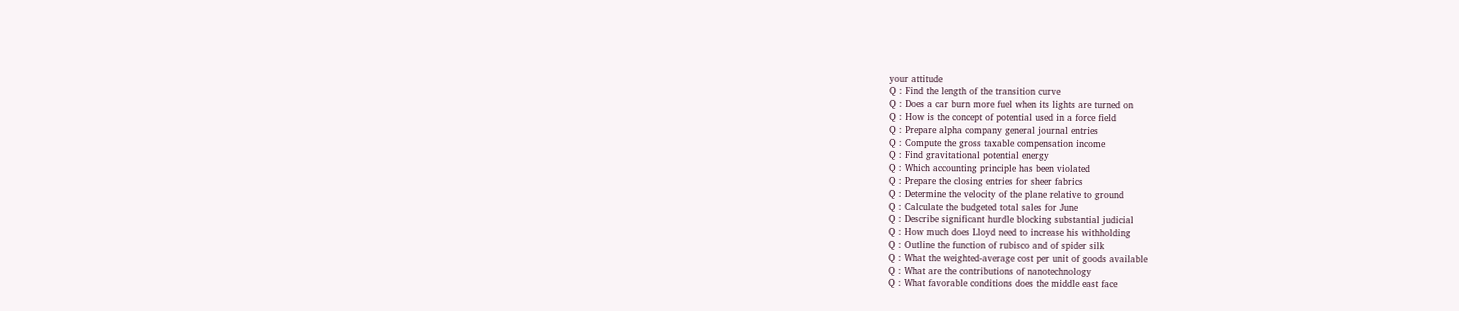your attitude
Q : Find the length of the transition curve
Q : Does a car burn more fuel when its lights are turned on
Q : How is the concept of potential used in a force field
Q : Prepare alpha company general journal entries
Q : Compute the gross taxable compensation income
Q : Find gravitational potential energy
Q : Which accounting principle has been violated
Q : Prepare the closing entries for sheer fabrics
Q : Determine the velocity of the plane relative to ground
Q : Calculate the budgeted total sales for June
Q : Describe significant hurdle blocking substantial judicial
Q : How much does Lloyd need to increase his withholding
Q : Outline the function of rubisco and of spider silk
Q : What the weighted-average cost per unit of goods available
Q : What are the contributions of nanotechnology
Q : What favorable conditions does the middle east face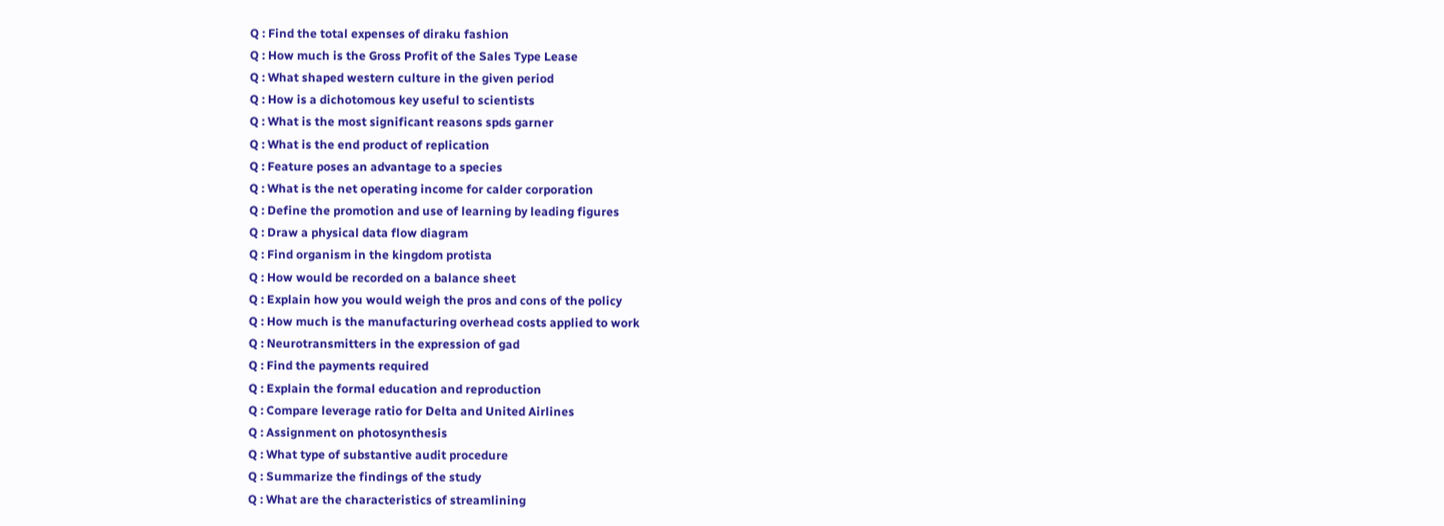Q : Find the total expenses of diraku fashion
Q : How much is the Gross Profit of the Sales Type Lease
Q : What shaped western culture in the given period
Q : How is a dichotomous key useful to scientists
Q : What is the most significant reasons spds garner
Q : What is the end product of replication
Q : Feature poses an advantage to a species
Q : What is the net operating income for calder corporation
Q : Define the promotion and use of learning by leading figures
Q : Draw a physical data flow diagram
Q : Find organism in the kingdom protista
Q : How would be recorded on a balance sheet
Q : Explain how you would weigh the pros and cons of the policy
Q : How much is the manufacturing overhead costs applied to work
Q : Neurotransmitters in the expression of gad
Q : Find the payments required
Q : Explain the formal education and reproduction
Q : Compare leverage ratio for Delta and United Airlines
Q : Assignment on photosynthesis
Q : What type of substantive audit procedure
Q : Summarize the findings of the study
Q : What are the characteristics of streamlining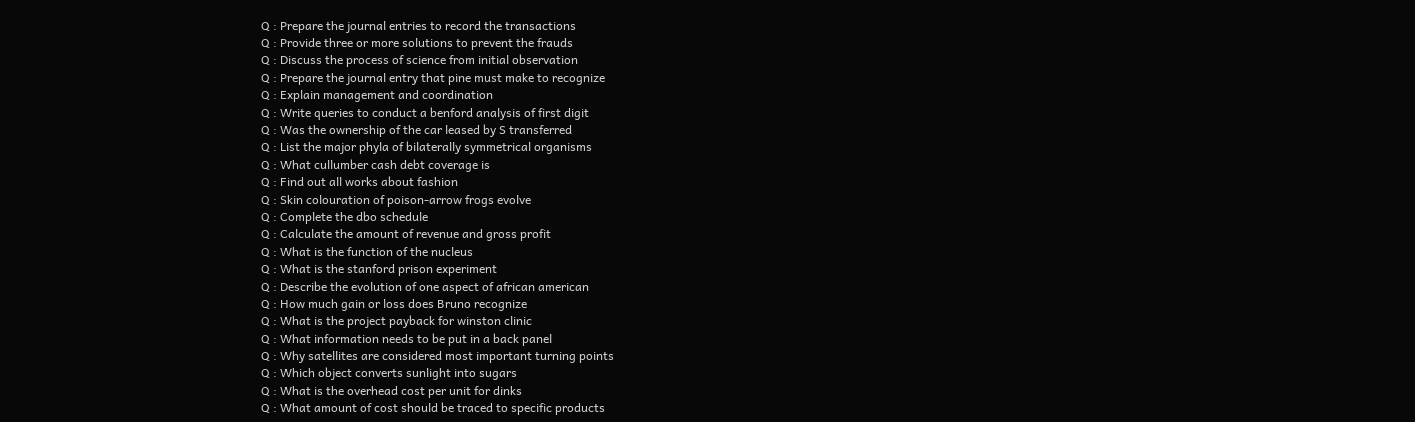Q : Prepare the journal entries to record the transactions
Q : Provide three or more solutions to prevent the frauds
Q : Discuss the process of science from initial observation
Q : Prepare the journal entry that pine must make to recognize
Q : Explain management and coordination
Q : Write queries to conduct a benford analysis of first digit
Q : Was the ownership of the car leased by S transferred
Q : List the major phyla of bilaterally symmetrical organisms
Q : What cullumber cash debt coverage is
Q : Find out all works about fashion
Q : Skin colouration of poison-arrow frogs evolve
Q : Complete the dbo schedule
Q : Calculate the amount of revenue and gross profit
Q : What is the function of the nucleus
Q : What is the stanford prison experiment
Q : Describe the evolution of one aspect of african american
Q : How much gain or loss does Bruno recognize
Q : What is the project payback for winston clinic
Q : What information needs to be put in a back panel
Q : Why satellites are considered most important turning points
Q : Which object converts sunlight into sugars
Q : What is the overhead cost per unit for dinks
Q : What amount of cost should be traced to specific products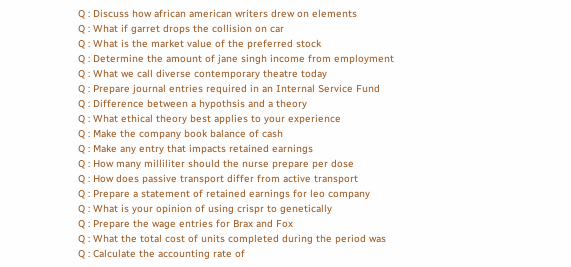Q : Discuss how african american writers drew on elements
Q : What if garret drops the collision on car
Q : What is the market value of the preferred stock
Q : Determine the amount of jane singh income from employment
Q : What we call diverse contemporary theatre today
Q : Prepare journal entries required in an Internal Service Fund
Q : Difference between a hypothsis and a theory
Q : What ethical theory best applies to your experience
Q : Make the company book balance of cash
Q : Make any entry that impacts retained earnings
Q : How many milliliter should the nurse prepare per dose
Q : How does passive transport differ from active transport
Q : Prepare a statement of retained earnings for leo company
Q : What is your opinion of using crispr to genetically
Q : Prepare the wage entries for Brax and Fox
Q : What the total cost of units completed during the period was
Q : Calculate the accounting rate of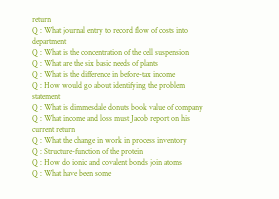return
Q : What journal entry to record flow of costs into department
Q : What is the concentration of the cell suspension
Q : What are the six basic needs of plants
Q : What is the difference in before-tax income
Q : How would go about identifying the problem statement
Q : What is dimmesdale donuts book value of company
Q : What income and loss must Jacob report on his current return
Q : What the change in work in process inventory
Q : Structure-function of the protein
Q : How do ionic and covalent bonds join atoms
Q : What have been some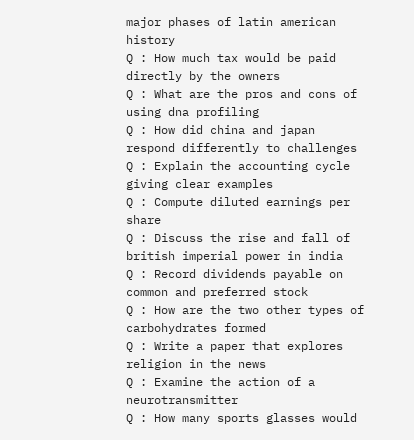major phases of latin american history
Q : How much tax would be paid directly by the owners
Q : What are the pros and cons of using dna profiling
Q : How did china and japan respond differently to challenges
Q : Explain the accounting cycle giving clear examples
Q : Compute diluted earnings per share
Q : Discuss the rise and fall of british imperial power in india
Q : Record dividends payable on common and preferred stock
Q : How are the two other types of carbohydrates formed
Q : Write a paper that explores religion in the news
Q : Examine the action of a neurotransmitter
Q : How many sports glasses would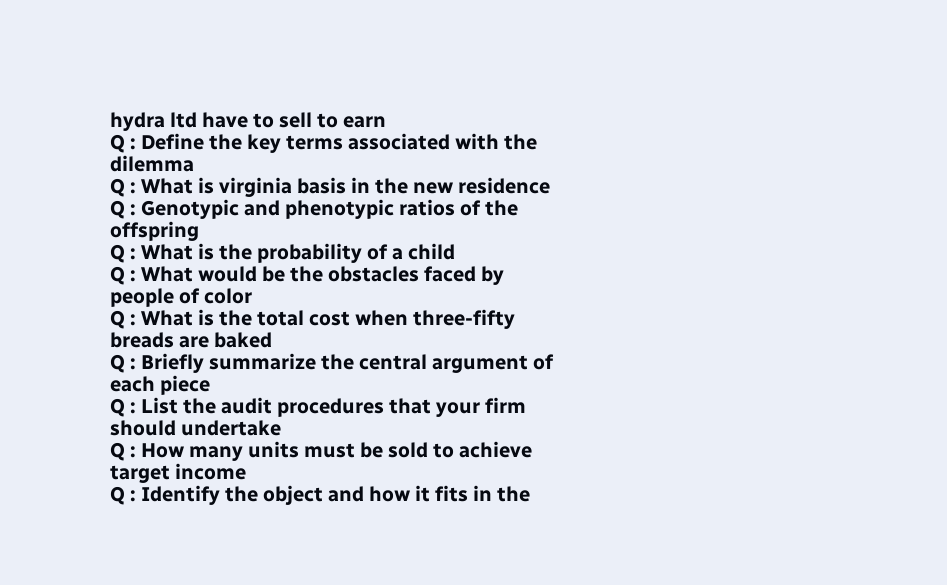hydra ltd have to sell to earn
Q : Define the key terms associated with the dilemma
Q : What is virginia basis in the new residence
Q : Genotypic and phenotypic ratios of the offspring
Q : What is the probability of a child
Q : What would be the obstacles faced by people of color
Q : What is the total cost when three-fifty breads are baked
Q : Briefly summarize the central argument of each piece
Q : List the audit procedures that your firm should undertake
Q : How many units must be sold to achieve target income
Q : Identify the object and how it fits in the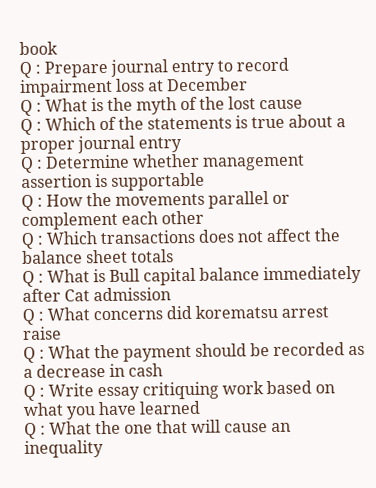book
Q : Prepare journal entry to record impairment loss at December
Q : What is the myth of the lost cause
Q : Which of the statements is true about a proper journal entry
Q : Determine whether management assertion is supportable
Q : How the movements parallel or complement each other
Q : Which transactions does not affect the balance sheet totals
Q : What is Bull capital balance immediately after Cat admission
Q : What concerns did korematsu arrest raise
Q : What the payment should be recorded as a decrease in cash
Q : Write essay critiquing work based on what you have learned
Q : What the one that will cause an inequality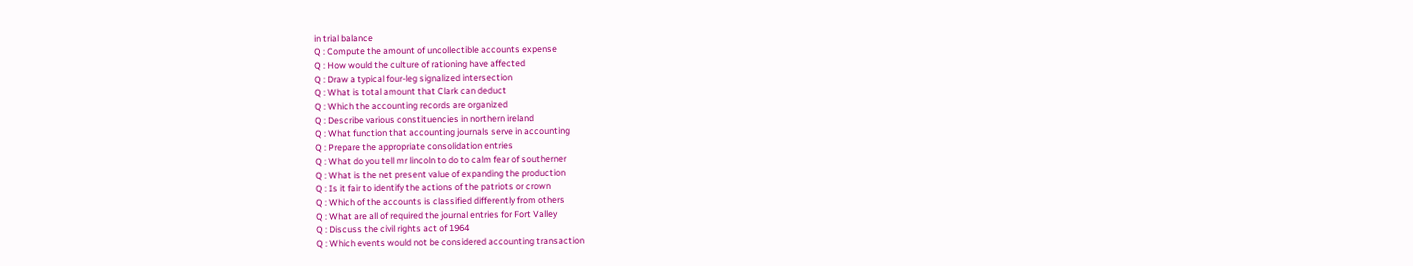in trial balance
Q : Compute the amount of uncollectible accounts expense
Q : How would the culture of rationing have affected
Q : Draw a typical four-leg signalized intersection
Q : What is total amount that Clark can deduct
Q : Which the accounting records are organized
Q : Describe various constituencies in northern ireland
Q : What function that accounting journals serve in accounting
Q : Prepare the appropriate consolidation entries
Q : What do you tell mr lincoln to do to calm fear of southerner
Q : What is the net present value of expanding the production
Q : Is it fair to identify the actions of the patriots or crown
Q : Which of the accounts is classified differently from others
Q : What are all of required the journal entries for Fort Valley
Q : Discuss the civil rights act of 1964
Q : Which events would not be considered accounting transaction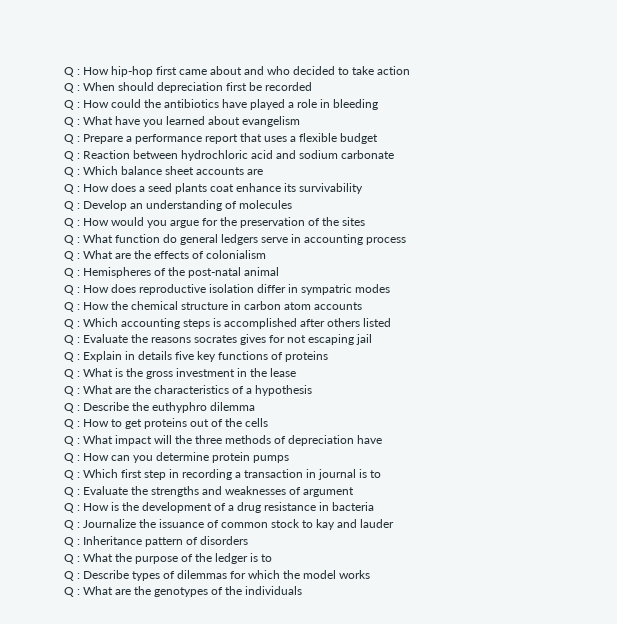Q : How hip-hop first came about and who decided to take action
Q : When should depreciation first be recorded
Q : How could the antibiotics have played a role in bleeding
Q : What have you learned about evangelism
Q : Prepare a performance report that uses a flexible budget
Q : Reaction between hydrochloric acid and sodium carbonate
Q : Which balance sheet accounts are
Q : How does a seed plants coat enhance its survivability
Q : Develop an understanding of molecules
Q : How would you argue for the preservation of the sites
Q : What function do general ledgers serve in accounting process
Q : What are the effects of colonialism
Q : Hemispheres of the post-natal animal
Q : How does reproductive isolation differ in sympatric modes
Q : How the chemical structure in carbon atom accounts
Q : Which accounting steps is accomplished after others listed
Q : Evaluate the reasons socrates gives for not escaping jail
Q : Explain in details five key functions of proteins
Q : What is the gross investment in the lease
Q : What are the characteristics of a hypothesis
Q : Describe the euthyphro dilemma
Q : How to get proteins out of the cells
Q : What impact will the three methods of depreciation have
Q : How can you determine protein pumps
Q : Which first step in recording a transaction in journal is to
Q : Evaluate the strengths and weaknesses of argument
Q : How is the development of a drug resistance in bacteria
Q : Journalize the issuance of common stock to kay and lauder
Q : Inheritance pattern of disorders
Q : What the purpose of the ledger is to
Q : Describe types of dilemmas for which the model works
Q : What are the genotypes of the individuals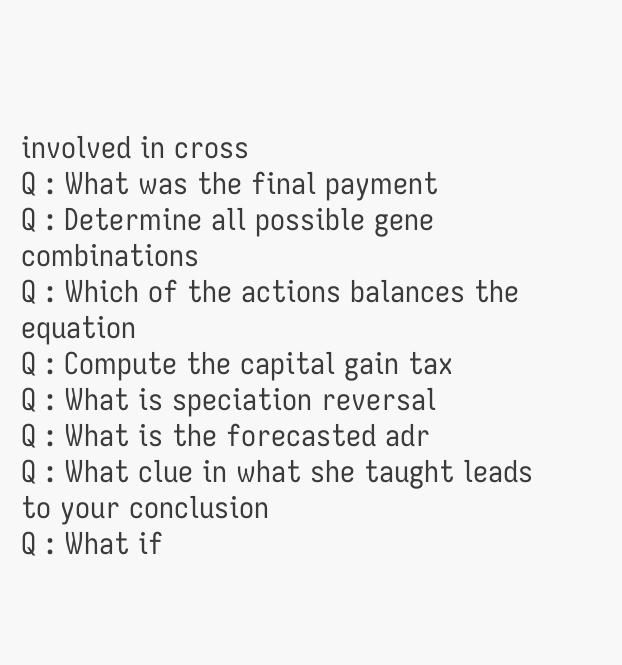involved in cross
Q : What was the final payment
Q : Determine all possible gene combinations
Q : Which of the actions balances the equation
Q : Compute the capital gain tax
Q : What is speciation reversal
Q : What is the forecasted adr
Q : What clue in what she taught leads to your conclusion
Q : What if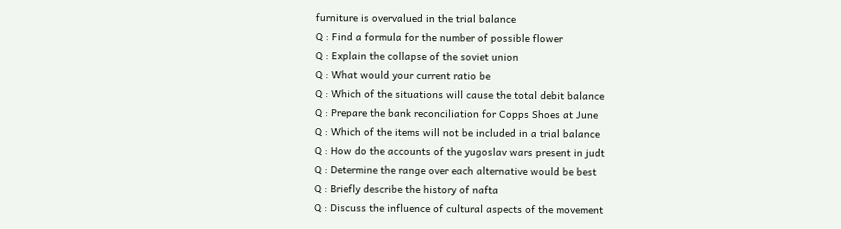furniture is overvalued in the trial balance
Q : Find a formula for the number of possible flower
Q : Explain the collapse of the soviet union
Q : What would your current ratio be
Q : Which of the situations will cause the total debit balance
Q : Prepare the bank reconciliation for Copps Shoes at June
Q : Which of the items will not be included in a trial balance
Q : How do the accounts of the yugoslav wars present in judt
Q : Determine the range over each alternative would be best
Q : Briefly describe the history of nafta
Q : Discuss the influence of cultural aspects of the movement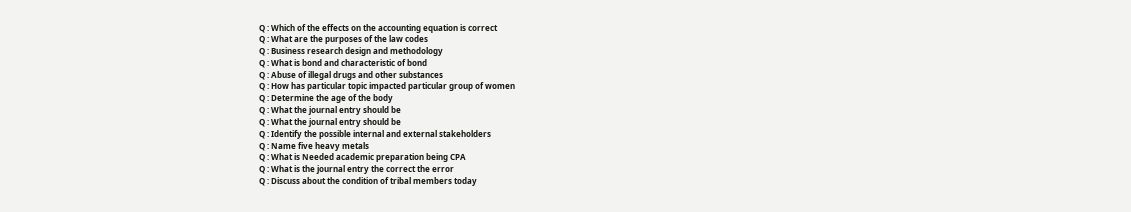Q : Which of the effects on the accounting equation is correct
Q : What are the purposes of the law codes
Q : Business research design and methodology
Q : What is bond and characteristic of bond
Q : Abuse of illegal drugs and other substances
Q : How has particular topic impacted particular group of women
Q : Determine the age of the body
Q : What the journal entry should be
Q : What the journal entry should be
Q : Identify the possible internal and external stakeholders
Q : Name five heavy metals
Q : What is Needed academic preparation being CPA
Q : What is the journal entry the correct the error
Q : Discuss about the condition of tribal members today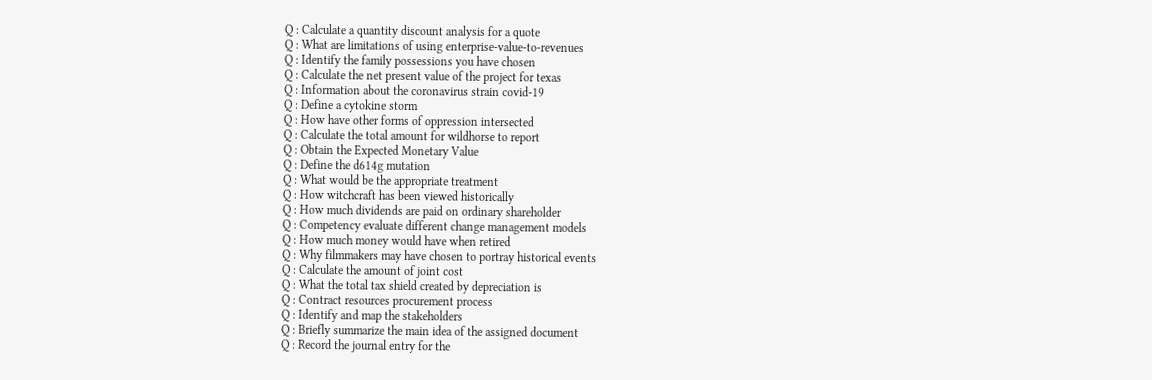Q : Calculate a quantity discount analysis for a quote
Q : What are limitations of using enterprise-value-to-revenues
Q : Identify the family possessions you have chosen
Q : Calculate the net present value of the project for texas
Q : Information about the coronavirus strain covid-19
Q : Define a cytokine storm
Q : How have other forms of oppression intersected
Q : Calculate the total amount for wildhorse to report
Q : Obtain the Expected Monetary Value
Q : Define the d614g mutation
Q : What would be the appropriate treatment
Q : How witchcraft has been viewed historically
Q : How much dividends are paid on ordinary shareholder
Q : Competency evaluate different change management models
Q : How much money would have when retired
Q : Why filmmakers may have chosen to portray historical events
Q : Calculate the amount of joint cost
Q : What the total tax shield created by depreciation is
Q : Contract resources procurement process
Q : Identify and map the stakeholders
Q : Briefly summarize the main idea of the assigned document
Q : Record the journal entry for the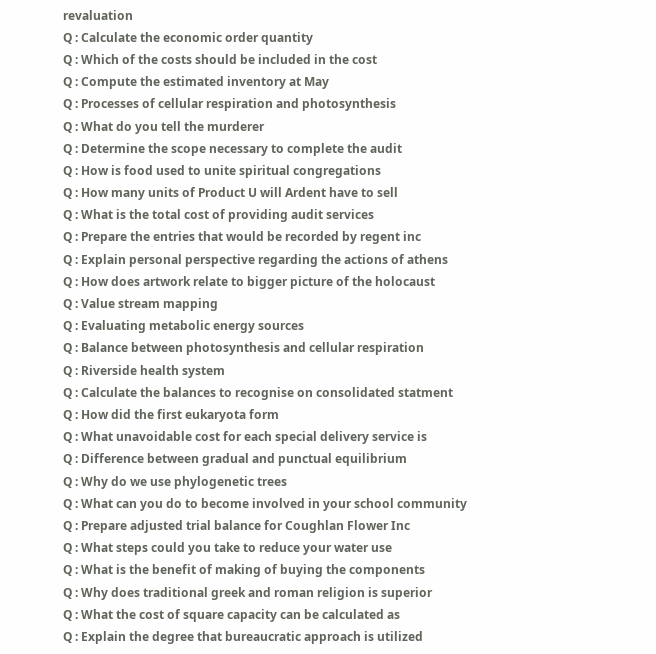revaluation
Q : Calculate the economic order quantity
Q : Which of the costs should be included in the cost
Q : Compute the estimated inventory at May
Q : Processes of cellular respiration and photosynthesis
Q : What do you tell the murderer
Q : Determine the scope necessary to complete the audit
Q : How is food used to unite spiritual congregations
Q : How many units of Product U will Ardent have to sell
Q : What is the total cost of providing audit services
Q : Prepare the entries that would be recorded by regent inc
Q : Explain personal perspective regarding the actions of athens
Q : How does artwork relate to bigger picture of the holocaust
Q : Value stream mapping
Q : Evaluating metabolic energy sources
Q : Balance between photosynthesis and cellular respiration
Q : Riverside health system
Q : Calculate the balances to recognise on consolidated statment
Q : How did the first eukaryota form
Q : What unavoidable cost for each special delivery service is
Q : Difference between gradual and punctual equilibrium
Q : Why do we use phylogenetic trees
Q : What can you do to become involved in your school community
Q : Prepare adjusted trial balance for Coughlan Flower Inc
Q : What steps could you take to reduce your water use
Q : What is the benefit of making of buying the components
Q : Why does traditional greek and roman religion is superior
Q : What the cost of square capacity can be calculated as
Q : Explain the degree that bureaucratic approach is utilized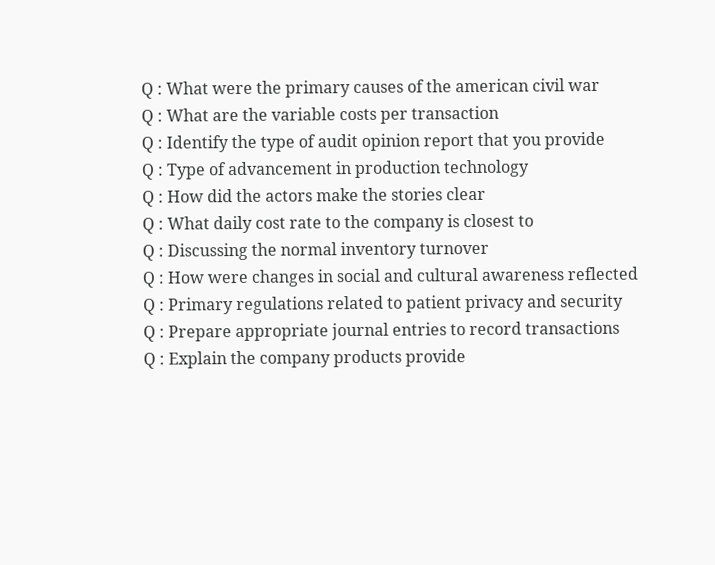Q : What were the primary causes of the american civil war
Q : What are the variable costs per transaction
Q : Identify the type of audit opinion report that you provide
Q : Type of advancement in production technology
Q : How did the actors make the stories clear
Q : What daily cost rate to the company is closest to
Q : Discussing the normal inventory turnover
Q : How were changes in social and cultural awareness reflected
Q : Primary regulations related to patient privacy and security
Q : Prepare appropriate journal entries to record transactions
Q : Explain the company products provide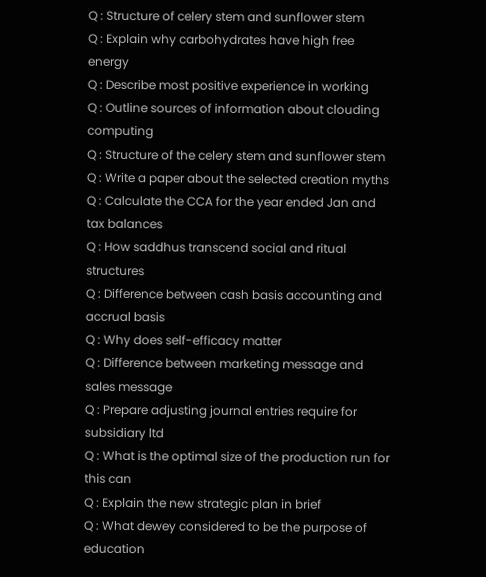Q : Structure of celery stem and sunflower stem
Q : Explain why carbohydrates have high free energy
Q : Describe most positive experience in working
Q : Outline sources of information about clouding computing
Q : Structure of the celery stem and sunflower stem
Q : Write a paper about the selected creation myths
Q : Calculate the CCA for the year ended Jan and tax balances
Q : How saddhus transcend social and ritual structures
Q : Difference between cash basis accounting and accrual basis
Q : Why does self-efficacy matter
Q : Difference between marketing message and sales message
Q : Prepare adjusting journal entries require for subsidiary ltd
Q : What is the optimal size of the production run for this can
Q : Explain the new strategic plan in brief
Q : What dewey considered to be the purpose of education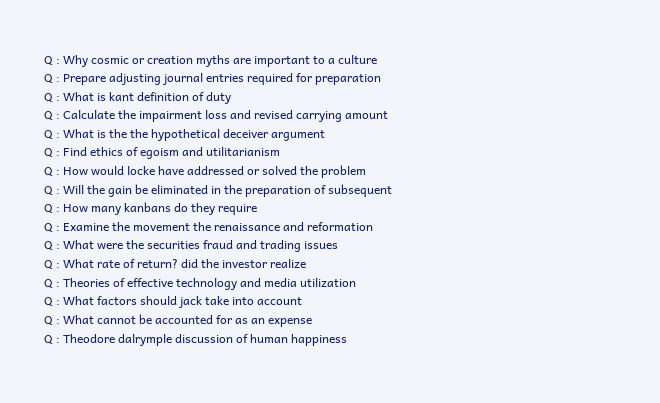Q : Why cosmic or creation myths are important to a culture
Q : Prepare adjusting journal entries required for preparation
Q : What is kant definition of duty
Q : Calculate the impairment loss and revised carrying amount
Q : What is the the hypothetical deceiver argument
Q : Find ethics of egoism and utilitarianism
Q : How would locke have addressed or solved the problem
Q : Will the gain be eliminated in the preparation of subsequent
Q : How many kanbans do they require
Q : Examine the movement the renaissance and reformation
Q : What were the securities fraud and trading issues
Q : What rate of return? did the investor realize
Q : Theories of effective technology and media utilization
Q : What factors should jack take into account
Q : What cannot be accounted for as an expense
Q : Theodore dalrymple discussion of human happiness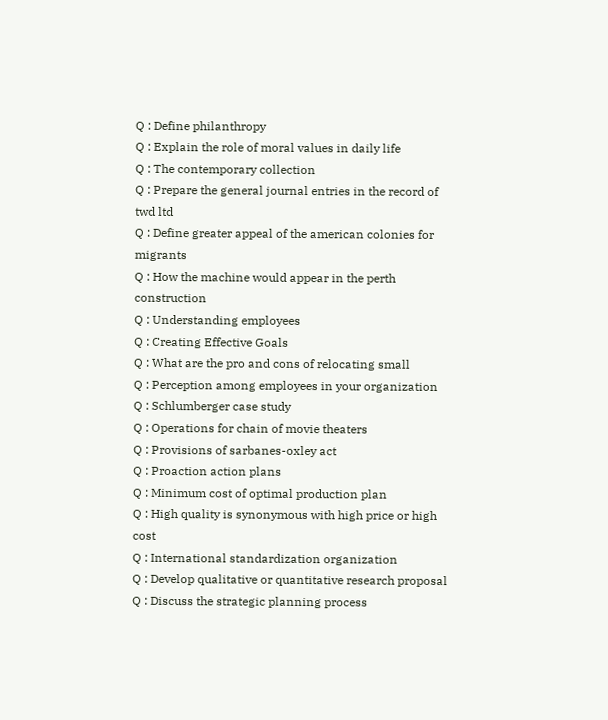Q : Define philanthropy
Q : Explain the role of moral values in daily life
Q : The contemporary collection
Q : Prepare the general journal entries in the record of twd ltd
Q : Define greater appeal of the american colonies for migrants
Q : How the machine would appear in the perth construction
Q : Understanding employees
Q : Creating Effective Goals
Q : What are the pro and cons of relocating small
Q : Perception among employees in your organization
Q : Schlumberger case study
Q : Operations for chain of movie theaters
Q : Provisions of sarbanes-oxley act
Q : Proaction action plans
Q : Minimum cost of optimal production plan
Q : High quality is synonymous with high price or high cost
Q : International standardization organization
Q : Develop qualitative or quantitative research proposal
Q : Discuss the strategic planning process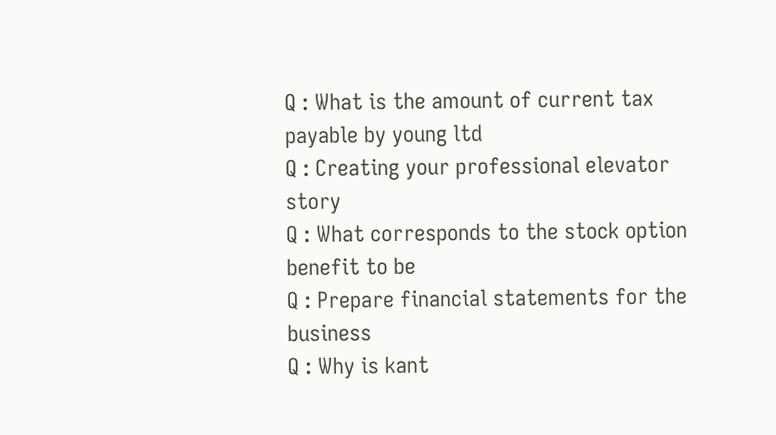Q : What is the amount of current tax payable by young ltd
Q : Creating your professional elevator story
Q : What corresponds to the stock option benefit to be
Q : Prepare financial statements for the business
Q : Why is kant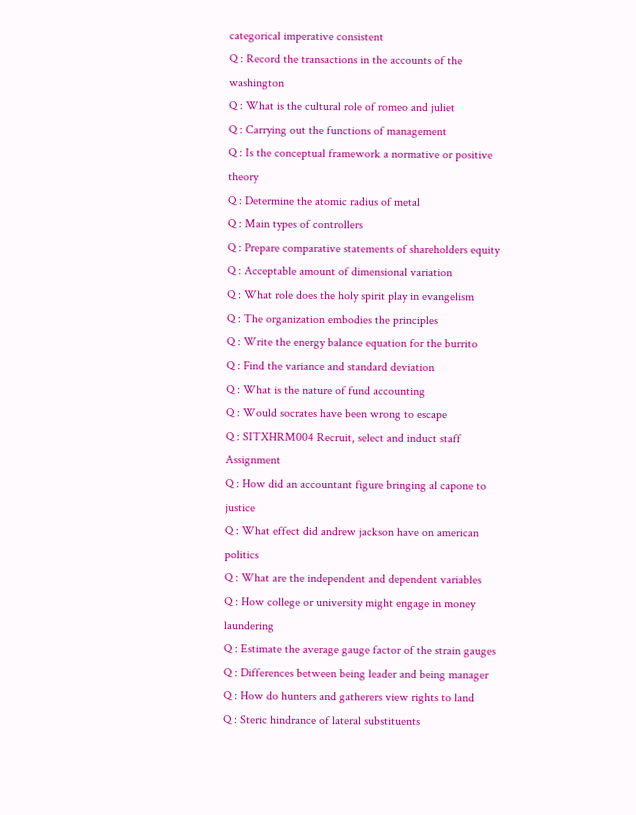categorical imperative consistent
Q : Record the transactions in the accounts of the washington
Q : What is the cultural role of romeo and juliet
Q : Carrying out the functions of management
Q : Is the conceptual framework a normative or positive theory
Q : Determine the atomic radius of metal
Q : Main types of controllers
Q : Prepare comparative statements of shareholders equity
Q : Acceptable amount of dimensional variation
Q : What role does the holy spirit play in evangelism
Q : The organization embodies the principles
Q : Write the energy balance equation for the burrito
Q : Find the variance and standard deviation
Q : What is the nature of fund accounting
Q : Would socrates have been wrong to escape
Q : SITXHRM004 Recruit, select and induct staff Assignment
Q : How did an accountant figure bringing al capone to justice
Q : What effect did andrew jackson have on american politics
Q : What are the independent and dependent variables
Q : How college or university might engage in money laundering
Q : Estimate the average gauge factor of the strain gauges
Q : Differences between being leader and being manager
Q : How do hunters and gatherers view rights to land
Q : Steric hindrance of lateral substituents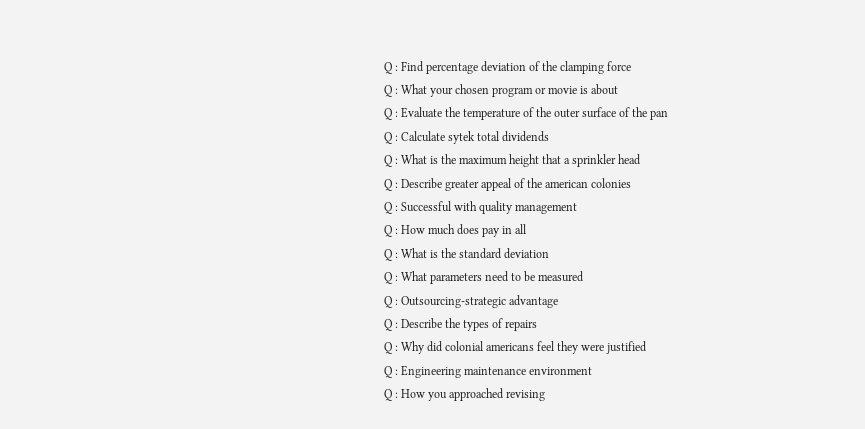Q : Find percentage deviation of the clamping force
Q : What your chosen program or movie is about
Q : Evaluate the temperature of the outer surface of the pan
Q : Calculate sytek total dividends
Q : What is the maximum height that a sprinkler head
Q : Describe greater appeal of the american colonies
Q : Successful with quality management
Q : How much does pay in all
Q : What is the standard deviation
Q : What parameters need to be measured
Q : Outsourcing-strategic advantage
Q : Describe the types of repairs
Q : Why did colonial americans feel they were justified
Q : Engineering maintenance environment
Q : How you approached revising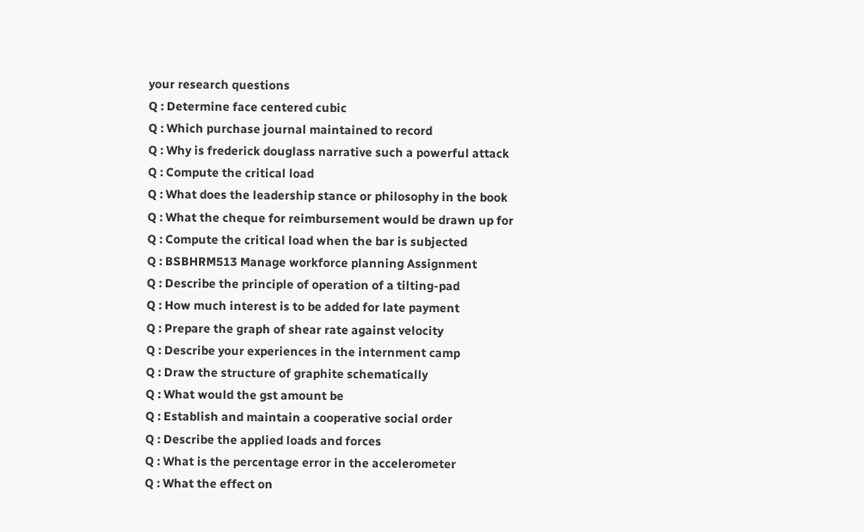your research questions
Q : Determine face centered cubic
Q : Which purchase journal maintained to record
Q : Why is frederick douglass narrative such a powerful attack
Q : Compute the critical load
Q : What does the leadership stance or philosophy in the book
Q : What the cheque for reimbursement would be drawn up for
Q : Compute the critical load when the bar is subjected
Q : BSBHRM513 Manage workforce planning Assignment
Q : Describe the principle of operation of a tilting-pad
Q : How much interest is to be added for late payment
Q : Prepare the graph of shear rate against velocity
Q : Describe your experiences in the internment camp
Q : Draw the structure of graphite schematically
Q : What would the gst amount be
Q : Establish and maintain a cooperative social order
Q : Describe the applied loads and forces
Q : What is the percentage error in the accelerometer
Q : What the effect on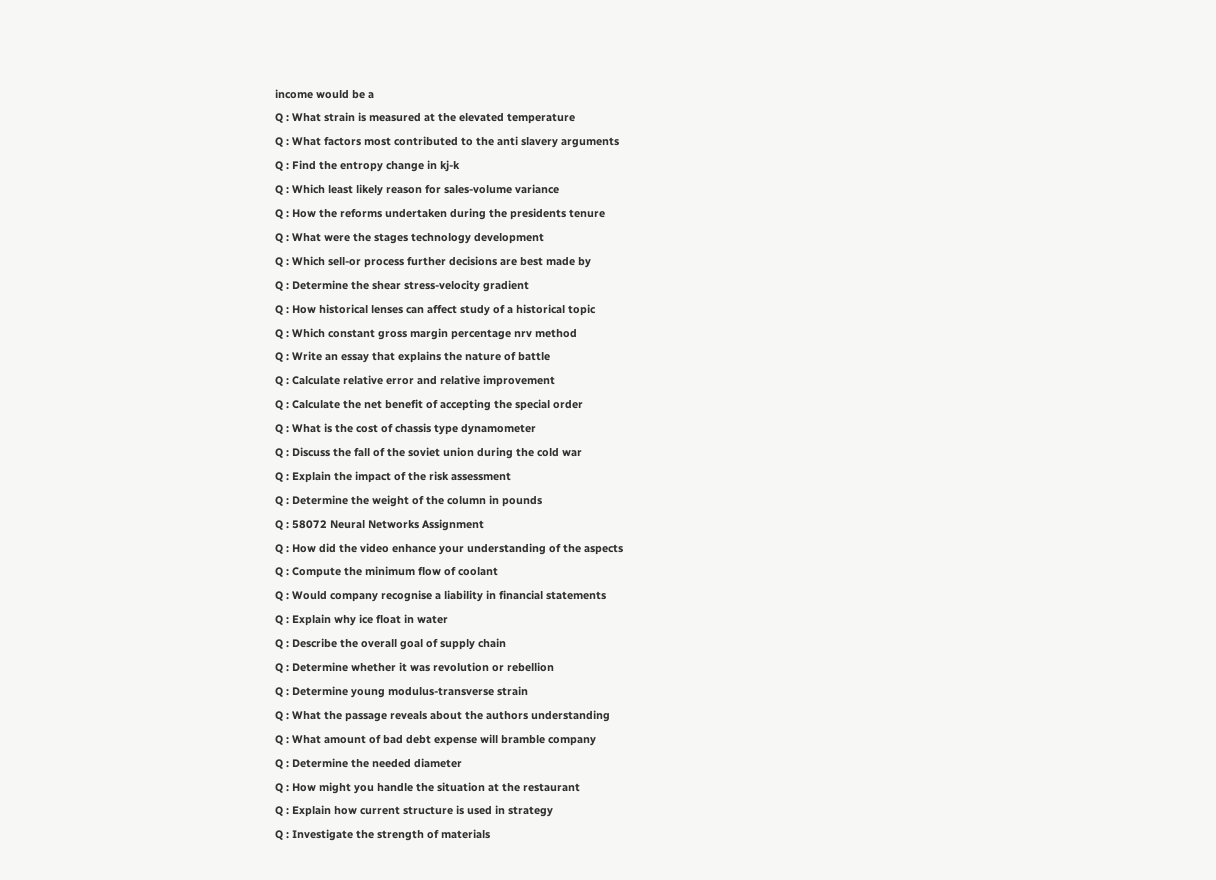income would be a
Q : What strain is measured at the elevated temperature
Q : What factors most contributed to the anti slavery arguments
Q : Find the entropy change in kj-k
Q : Which least likely reason for sales-volume variance
Q : How the reforms undertaken during the presidents tenure
Q : What were the stages technology development
Q : Which sell-or process further decisions are best made by
Q : Determine the shear stress-velocity gradient
Q : How historical lenses can affect study of a historical topic
Q : Which constant gross margin percentage nrv method
Q : Write an essay that explains the nature of battle
Q : Calculate relative error and relative improvement
Q : Calculate the net benefit of accepting the special order
Q : What is the cost of chassis type dynamometer
Q : Discuss the fall of the soviet union during the cold war
Q : Explain the impact of the risk assessment
Q : Determine the weight of the column in pounds
Q : 58072 Neural Networks Assignment
Q : How did the video enhance your understanding of the aspects
Q : Compute the minimum flow of coolant
Q : Would company recognise a liability in financial statements
Q : Explain why ice float in water
Q : Describe the overall goal of supply chain
Q : Determine whether it was revolution or rebellion
Q : Determine young modulus-transverse strain
Q : What the passage reveals about the authors understanding
Q : What amount of bad debt expense will bramble company
Q : Determine the needed diameter
Q : How might you handle the situation at the restaurant
Q : Explain how current structure is used in strategy
Q : Investigate the strength of materials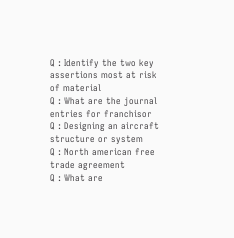Q : Identify the two key assertions most at risk of material
Q : What are the journal entries for franchisor
Q : Designing an aircraft structure or system
Q : North american free trade agreement
Q : What are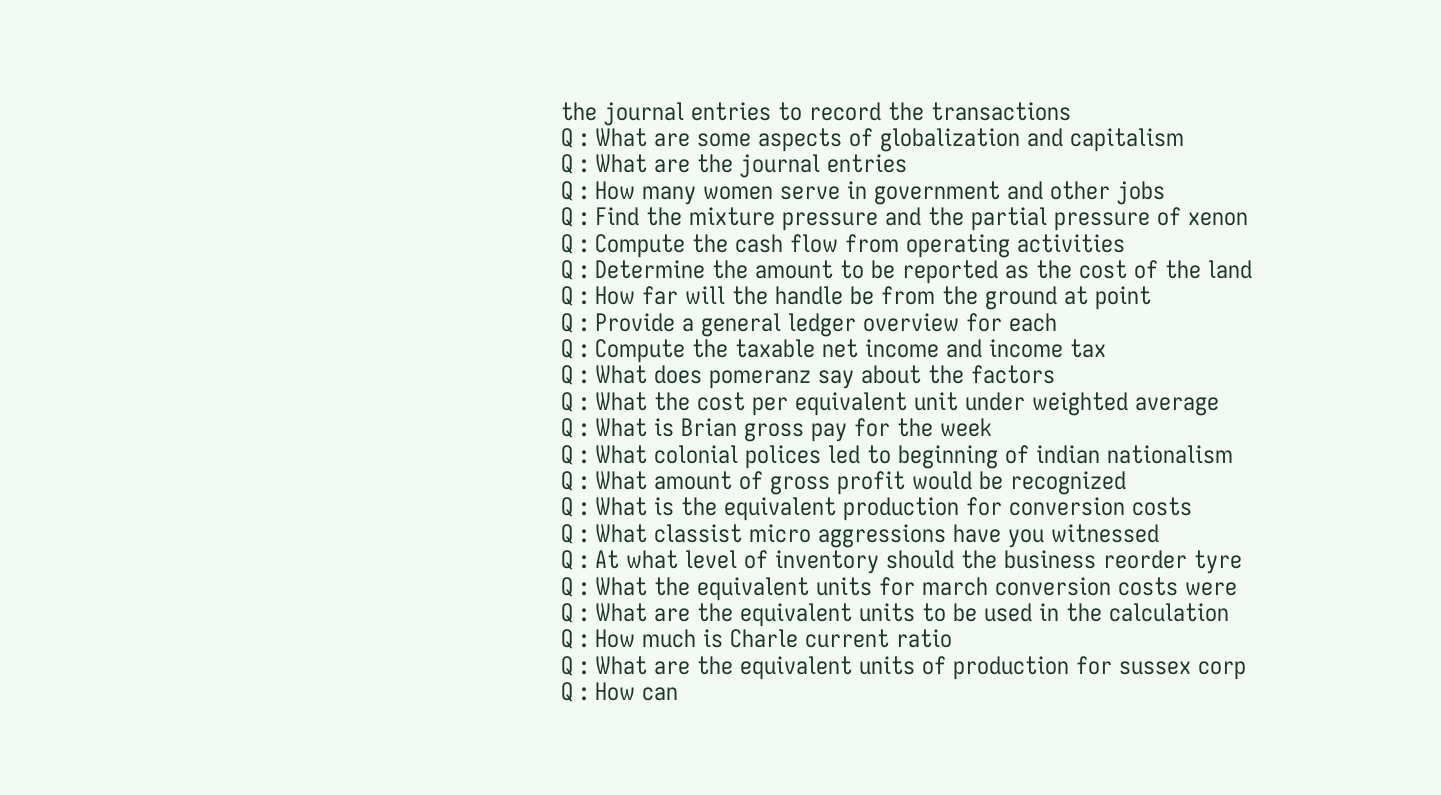the journal entries to record the transactions
Q : What are some aspects of globalization and capitalism
Q : What are the journal entries
Q : How many women serve in government and other jobs
Q : Find the mixture pressure and the partial pressure of xenon
Q : Compute the cash flow from operating activities
Q : Determine the amount to be reported as the cost of the land
Q : How far will the handle be from the ground at point
Q : Provide a general ledger overview for each
Q : Compute the taxable net income and income tax
Q : What does pomeranz say about the factors
Q : What the cost per equivalent unit under weighted average
Q : What is Brian gross pay for the week
Q : What colonial polices led to beginning of indian nationalism
Q : What amount of gross profit would be recognized
Q : What is the equivalent production for conversion costs
Q : What classist micro aggressions have you witnessed
Q : At what level of inventory should the business reorder tyre
Q : What the equivalent units for march conversion costs were
Q : What are the equivalent units to be used in the calculation
Q : How much is Charle current ratio
Q : What are the equivalent units of production for sussex corp
Q : How can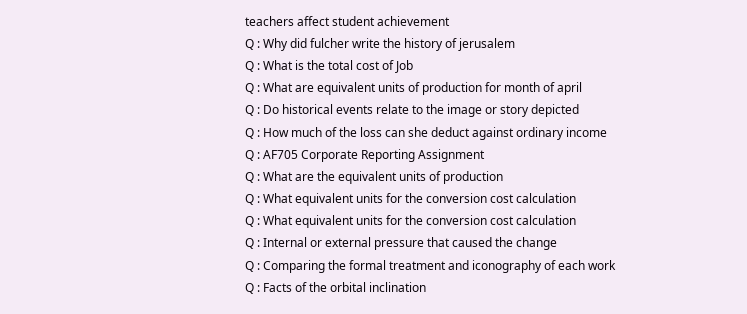teachers affect student achievement
Q : Why did fulcher write the history of jerusalem
Q : What is the total cost of Job
Q : What are equivalent units of production for month of april
Q : Do historical events relate to the image or story depicted
Q : How much of the loss can she deduct against ordinary income
Q : AF705 Corporate Reporting Assignment
Q : What are the equivalent units of production
Q : What equivalent units for the conversion cost calculation
Q : What equivalent units for the conversion cost calculation
Q : Internal or external pressure that caused the change
Q : Comparing the formal treatment and iconography of each work
Q : Facts of the orbital inclination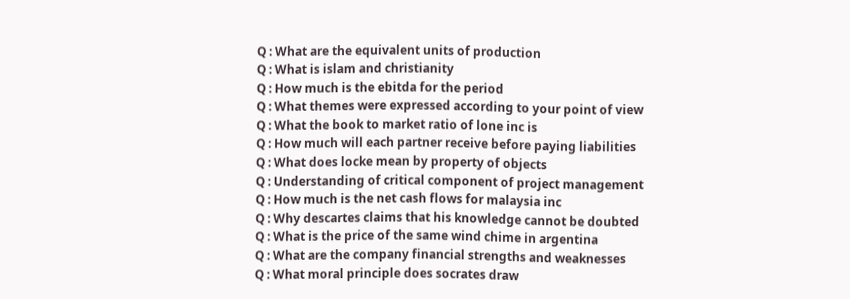Q : What are the equivalent units of production
Q : What is islam and christianity
Q : How much is the ebitda for the period
Q : What themes were expressed according to your point of view
Q : What the book to market ratio of lone inc is
Q : How much will each partner receive before paying liabilities
Q : What does locke mean by property of objects
Q : Understanding of critical component of project management
Q : How much is the net cash flows for malaysia inc
Q : Why descartes claims that his knowledge cannot be doubted
Q : What is the price of the same wind chime in argentina
Q : What are the company financial strengths and weaknesses
Q : What moral principle does socrates draw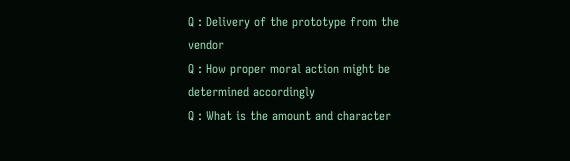Q : Delivery of the prototype from the vendor
Q : How proper moral action might be determined accordingly
Q : What is the amount and character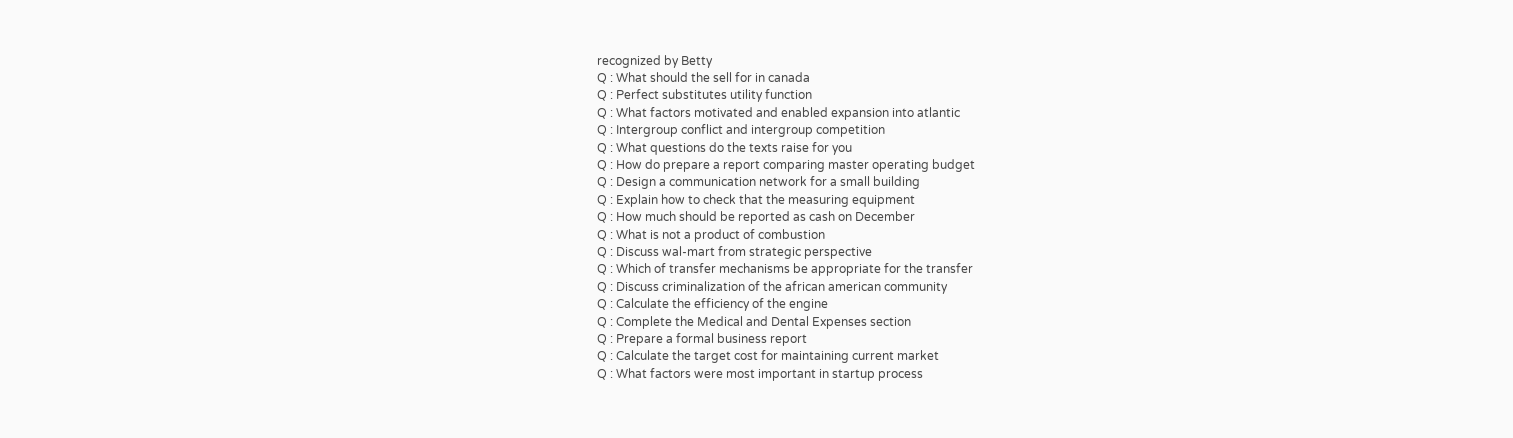recognized by Betty
Q : What should the sell for in canada
Q : Perfect substitutes utility function
Q : What factors motivated and enabled expansion into atlantic
Q : Intergroup conflict and intergroup competition
Q : What questions do the texts raise for you
Q : How do prepare a report comparing master operating budget
Q : Design a communication network for a small building
Q : Explain how to check that the measuring equipment
Q : How much should be reported as cash on December
Q : What is not a product of combustion
Q : Discuss wal-mart from strategic perspective
Q : Which of transfer mechanisms be appropriate for the transfer
Q : Discuss criminalization of the african american community
Q : Calculate the efficiency of the engine
Q : Complete the Medical and Dental Expenses section
Q : Prepare a formal business report
Q : Calculate the target cost for maintaining current market
Q : What factors were most important in startup process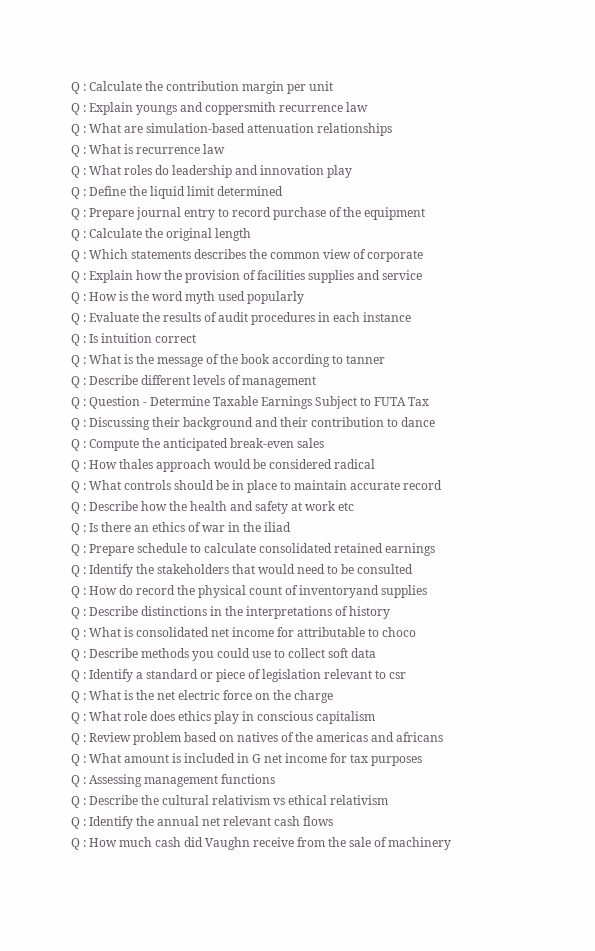Q : Calculate the contribution margin per unit
Q : Explain youngs and coppersmith recurrence law
Q : What are simulation-based attenuation relationships
Q : What is recurrence law
Q : What roles do leadership and innovation play
Q : Define the liquid limit determined
Q : Prepare journal entry to record purchase of the equipment
Q : Calculate the original length
Q : Which statements describes the common view of corporate
Q : Explain how the provision of facilities supplies and service
Q : How is the word myth used popularly
Q : Evaluate the results of audit procedures in each instance
Q : Is intuition correct
Q : What is the message of the book according to tanner
Q : Describe different levels of management
Q : Question - Determine Taxable Earnings Subject to FUTA Tax
Q : Discussing their background and their contribution to dance
Q : Compute the anticipated break-even sales
Q : How thales approach would be considered radical
Q : What controls should be in place to maintain accurate record
Q : Describe how the health and safety at work etc
Q : Is there an ethics of war in the iliad
Q : Prepare schedule to calculate consolidated retained earnings
Q : Identify the stakeholders that would need to be consulted
Q : How do record the physical count of inventoryand supplies
Q : Describe distinctions in the interpretations of history
Q : What is consolidated net income for attributable to choco
Q : Describe methods you could use to collect soft data
Q : Identify a standard or piece of legislation relevant to csr
Q : What is the net electric force on the charge
Q : What role does ethics play in conscious capitalism
Q : Review problem based on natives of the americas and africans
Q : What amount is included in G net income for tax purposes
Q : Assessing management functions
Q : Describe the cultural relativism vs ethical relativism
Q : Identify the annual net relevant cash flows
Q : How much cash did Vaughn receive from the sale of machinery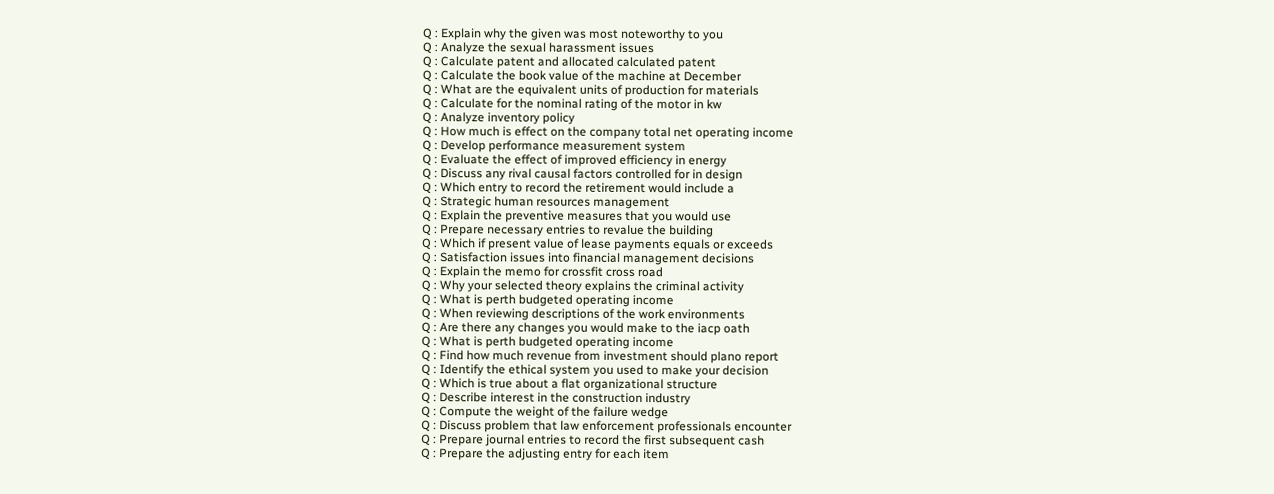Q : Explain why the given was most noteworthy to you
Q : Analyze the sexual harassment issues
Q : Calculate patent and allocated calculated patent
Q : Calculate the book value of the machine at December
Q : What are the equivalent units of production for materials
Q : Calculate for the nominal rating of the motor in kw
Q : Analyze inventory policy
Q : How much is effect on the company total net operating income
Q : Develop performance measurement system
Q : Evaluate the effect of improved efficiency in energy
Q : Discuss any rival causal factors controlled for in design
Q : Which entry to record the retirement would include a
Q : Strategic human resources management
Q : Explain the preventive measures that you would use
Q : Prepare necessary entries to revalue the building
Q : Which if present value of lease payments equals or exceeds
Q : Satisfaction issues into financial management decisions
Q : Explain the memo for crossfit cross road
Q : Why your selected theory explains the criminal activity
Q : What is perth budgeted operating income
Q : When reviewing descriptions of the work environments
Q : Are there any changes you would make to the iacp oath
Q : What is perth budgeted operating income
Q : Find how much revenue from investment should plano report
Q : Identify the ethical system you used to make your decision
Q : Which is true about a flat organizational structure
Q : Describe interest in the construction industry
Q : Compute the weight of the failure wedge
Q : Discuss problem that law enforcement professionals encounter
Q : Prepare journal entries to record the first subsequent cash
Q : Prepare the adjusting entry for each item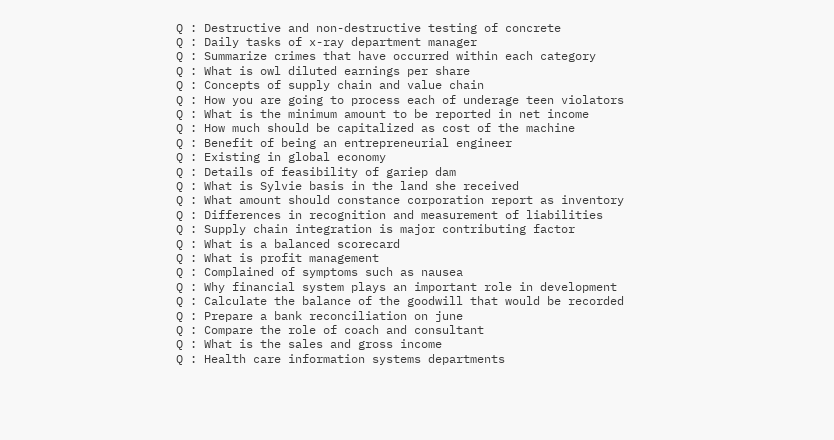Q : Destructive and non-destructive testing of concrete
Q : Daily tasks of x-ray department manager
Q : Summarize crimes that have occurred within each category
Q : What is owl diluted earnings per share
Q : Concepts of supply chain and value chain
Q : How you are going to process each of underage teen violators
Q : What is the minimum amount to be reported in net income
Q : How much should be capitalized as cost of the machine
Q : Benefit of being an entrepreneurial engineer
Q : Existing in global economy
Q : Details of feasibility of gariep dam
Q : What is Sylvie basis in the land she received
Q : What amount should constance corporation report as inventory
Q : Differences in recognition and measurement of liabilities
Q : Supply chain integration is major contributing factor
Q : What is a balanced scorecard
Q : What is profit management
Q : Complained of symptoms such as nausea
Q : Why financial system plays an important role in development
Q : Calculate the balance of the goodwill that would be recorded
Q : Prepare a bank reconciliation on june
Q : Compare the role of coach and consultant
Q : What is the sales and gross income
Q : Health care information systems departments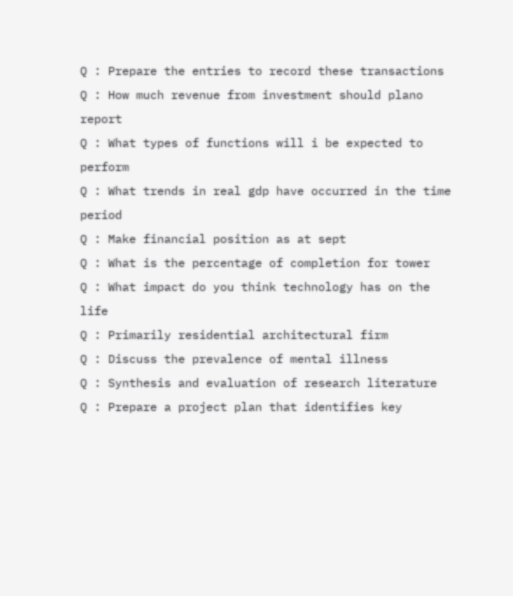Q : Prepare the entries to record these transactions
Q : How much revenue from investment should plano report
Q : What types of functions will i be expected to perform
Q : What trends in real gdp have occurred in the time period
Q : Make financial position as at sept
Q : What is the percentage of completion for tower
Q : What impact do you think technology has on the life
Q : Primarily residential architectural firm
Q : Discuss the prevalence of mental illness
Q : Synthesis and evaluation of research literature
Q : Prepare a project plan that identifies key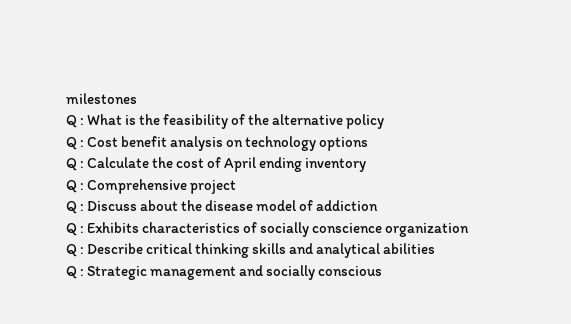milestones
Q : What is the feasibility of the alternative policy
Q : Cost benefit analysis on technology options
Q : Calculate the cost of April ending inventory
Q : Comprehensive project
Q : Discuss about the disease model of addiction
Q : Exhibits characteristics of socially conscience organization
Q : Describe critical thinking skills and analytical abilities
Q : Strategic management and socially conscious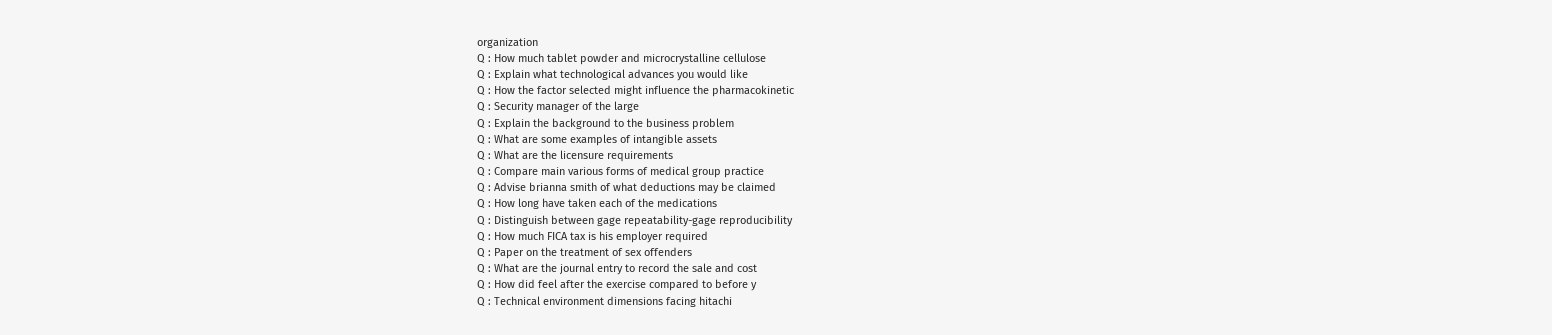organization
Q : How much tablet powder and microcrystalline cellulose
Q : Explain what technological advances you would like
Q : How the factor selected might influence the pharmacokinetic
Q : Security manager of the large
Q : Explain the background to the business problem
Q : What are some examples of intangible assets
Q : What are the licensure requirements
Q : Compare main various forms of medical group practice
Q : Advise brianna smith of what deductions may be claimed
Q : How long have taken each of the medications
Q : Distinguish between gage repeatability-gage reproducibility
Q : How much FICA tax is his employer required
Q : Paper on the treatment of sex offenders
Q : What are the journal entry to record the sale and cost
Q : How did feel after the exercise compared to before y
Q : Technical environment dimensions facing hitachi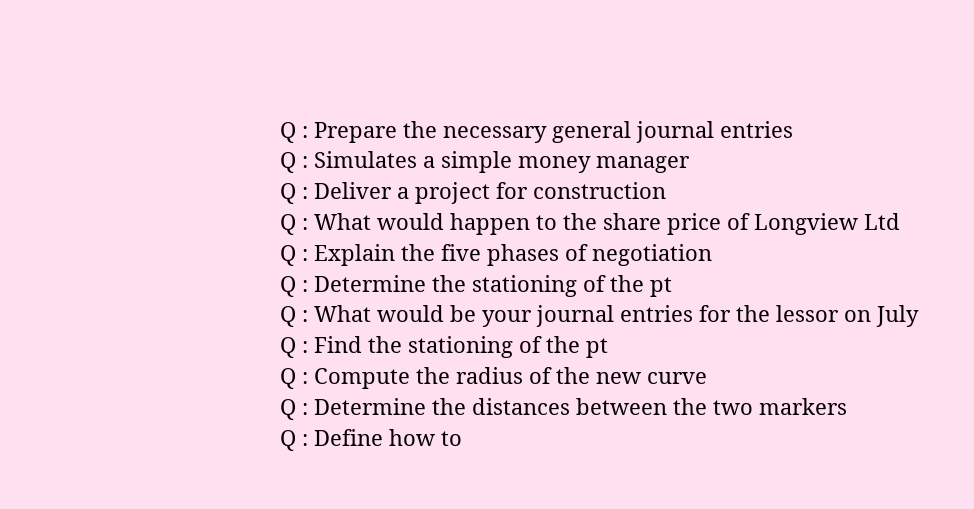Q : Prepare the necessary general journal entries
Q : Simulates a simple money manager
Q : Deliver a project for construction
Q : What would happen to the share price of Longview Ltd
Q : Explain the five phases of negotiation
Q : Determine the stationing of the pt
Q : What would be your journal entries for the lessor on July
Q : Find the stationing of the pt
Q : Compute the radius of the new curve
Q : Determine the distances between the two markers
Q : Define how to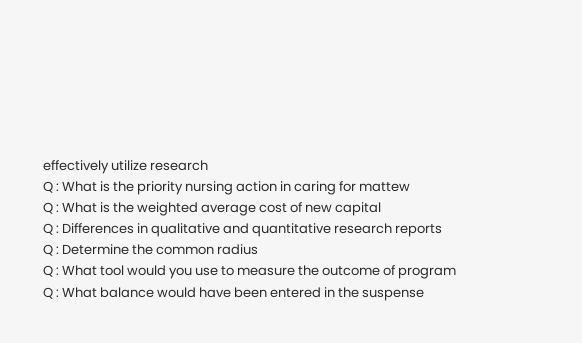effectively utilize research
Q : What is the priority nursing action in caring for mattew
Q : What is the weighted average cost of new capital
Q : Differences in qualitative and quantitative research reports
Q : Determine the common radius
Q : What tool would you use to measure the outcome of program
Q : What balance would have been entered in the suspense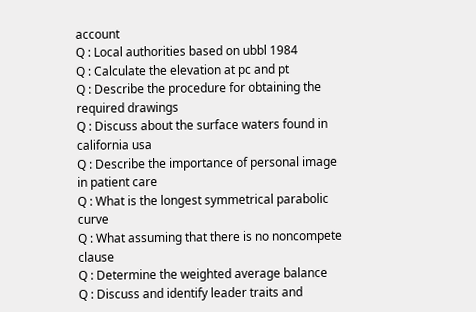account
Q : Local authorities based on ubbl 1984
Q : Calculate the elevation at pc and pt
Q : Describe the procedure for obtaining the required drawings
Q : Discuss about the surface waters found in california usa
Q : Describe the importance of personal image in patient care
Q : What is the longest symmetrical parabolic curve
Q : What assuming that there is no noncompete clause
Q : Determine the weighted average balance
Q : Discuss and identify leader traits and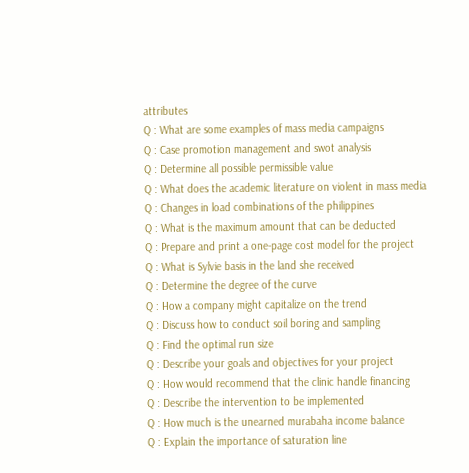attributes
Q : What are some examples of mass media campaigns
Q : Case promotion management and swot analysis
Q : Determine all possible permissible value
Q : What does the academic literature on violent in mass media
Q : Changes in load combinations of the philippines
Q : What is the maximum amount that can be deducted
Q : Prepare and print a one-page cost model for the project
Q : What is Sylvie basis in the land she received
Q : Determine the degree of the curve
Q : How a company might capitalize on the trend
Q : Discuss how to conduct soil boring and sampling
Q : Find the optimal run size
Q : Describe your goals and objectives for your project
Q : How would recommend that the clinic handle financing
Q : Describe the intervention to be implemented
Q : How much is the unearned murabaha income balance
Q : Explain the importance of saturation line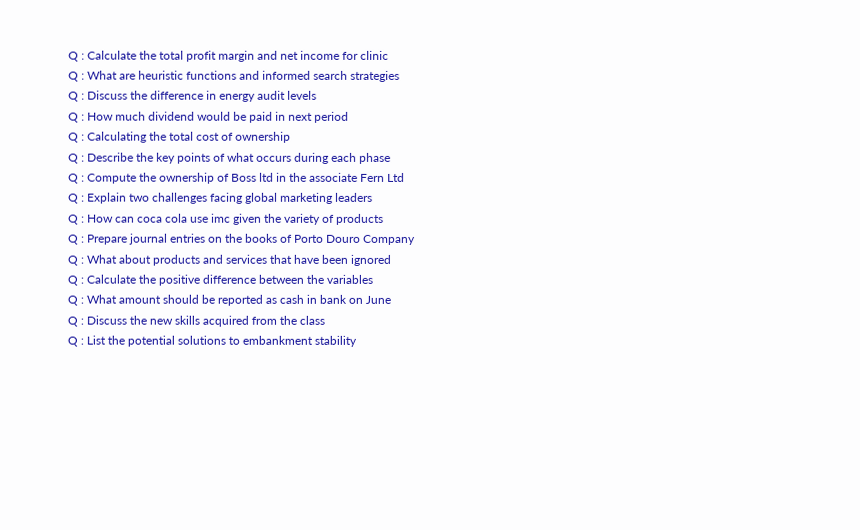Q : Calculate the total profit margin and net income for clinic
Q : What are heuristic functions and informed search strategies
Q : Discuss the difference in energy audit levels
Q : How much dividend would be paid in next period
Q : Calculating the total cost of ownership
Q : Describe the key points of what occurs during each phase
Q : Compute the ownership of Boss ltd in the associate Fern Ltd
Q : Explain two challenges facing global marketing leaders
Q : How can coca cola use imc given the variety of products
Q : Prepare journal entries on the books of Porto Douro Company
Q : What about products and services that have been ignored
Q : Calculate the positive difference between the variables
Q : What amount should be reported as cash in bank on June
Q : Discuss the new skills acquired from the class
Q : List the potential solutions to embankment stability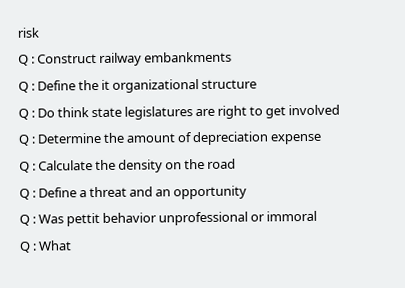risk
Q : Construct railway embankments
Q : Define the it organizational structure
Q : Do think state legislatures are right to get involved
Q : Determine the amount of depreciation expense
Q : Calculate the density on the road
Q : Define a threat and an opportunity
Q : Was pettit behavior unprofessional or immoral
Q : What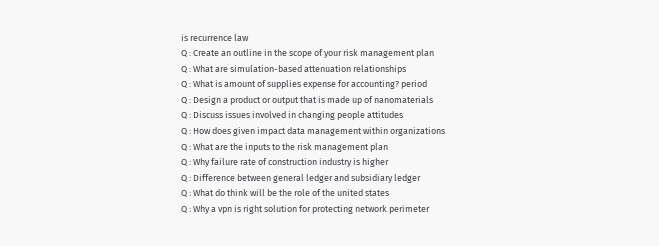is recurrence law
Q : Create an outline in the scope of your risk management plan
Q : What are simulation-based attenuation relationships
Q : What is amount of supplies expense for accounting? period
Q : Design a product or output that is made up of nanomaterials
Q : Discuss issues involved in changing people attitudes
Q : How does given impact data management within organizations
Q : What are the inputs to the risk management plan
Q : Why failure rate of construction industry is higher
Q : Difference between general ledger and subsidiary ledger
Q : What do think will be the role of the united states
Q : Why a vpn is right solution for protecting network perimeter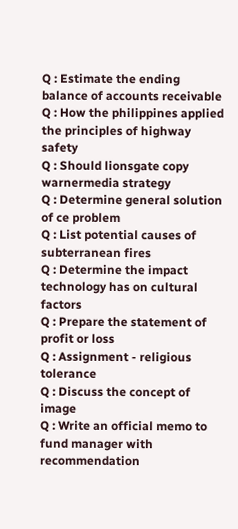Q : Estimate the ending balance of accounts receivable
Q : How the philippines applied the principles of highway safety
Q : Should lionsgate copy warnermedia strategy
Q : Determine general solution of ce problem
Q : List potential causes of subterranean fires
Q : Determine the impact technology has on cultural factors
Q : Prepare the statement of profit or loss
Q : Assignment - religious tolerance
Q : Discuss the concept of image
Q : Write an official memo to fund manager with recommendation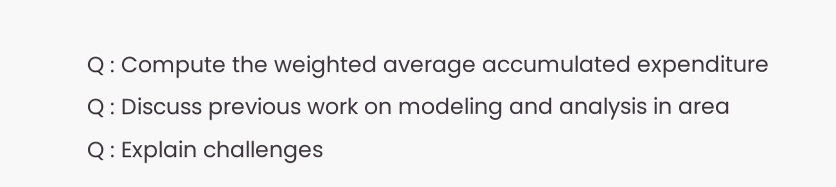Q : Compute the weighted average accumulated expenditure
Q : Discuss previous work on modeling and analysis in area
Q : Explain challenges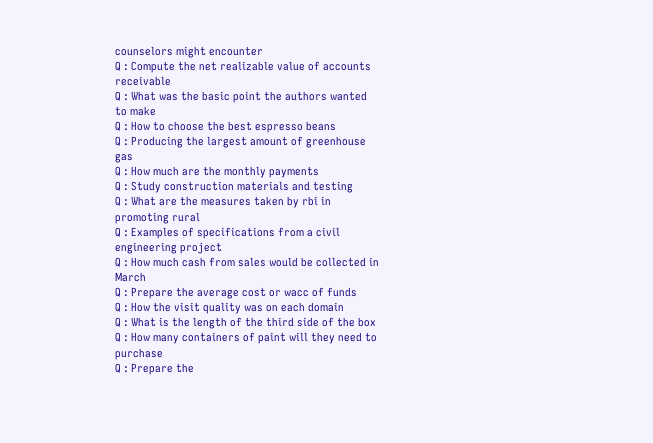counselors might encounter
Q : Compute the net realizable value of accounts receivable
Q : What was the basic point the authors wanted to make
Q : How to choose the best espresso beans
Q : Producing the largest amount of greenhouse gas
Q : How much are the monthly payments
Q : Study construction materials and testing
Q : What are the measures taken by rbi in promoting rural
Q : Examples of specifications from a civil engineering project
Q : How much cash from sales would be collected in March
Q : Prepare the average cost or wacc of funds
Q : How the visit quality was on each domain
Q : What is the length of the third side of the box
Q : How many containers of paint will they need to purchase
Q : Prepare the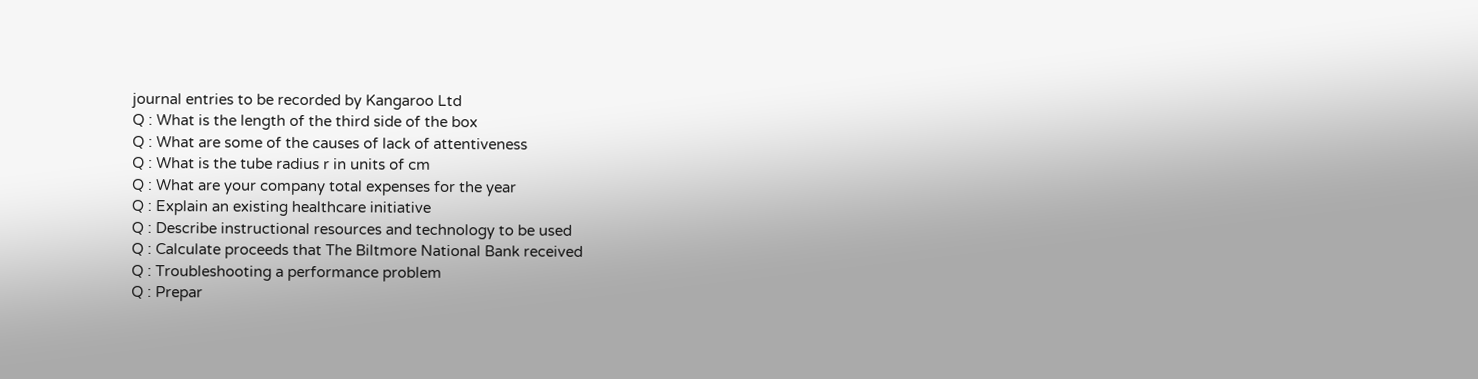journal entries to be recorded by Kangaroo Ltd
Q : What is the length of the third side of the box
Q : What are some of the causes of lack of attentiveness
Q : What is the tube radius r in units of cm
Q : What are your company total expenses for the year
Q : Explain an existing healthcare initiative
Q : Describe instructional resources and technology to be used
Q : Calculate proceeds that The Biltmore National Bank received
Q : Troubleshooting a performance problem
Q : Prepar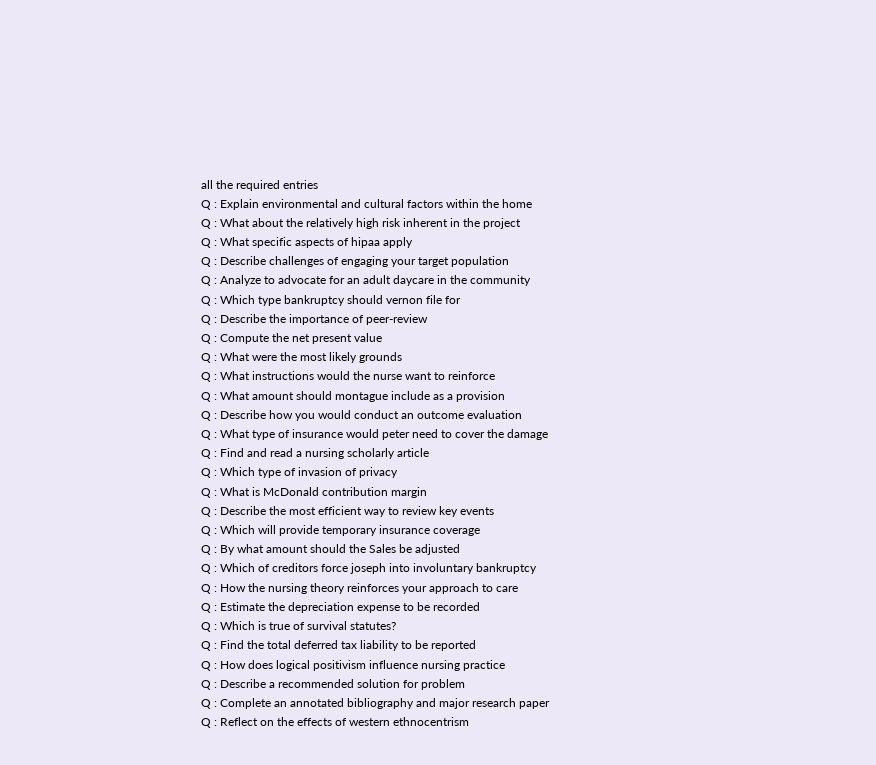all the required entries
Q : Explain environmental and cultural factors within the home
Q : What about the relatively high risk inherent in the project
Q : What specific aspects of hipaa apply
Q : Describe challenges of engaging your target population
Q : Analyze to advocate for an adult daycare in the community
Q : Which type bankruptcy should vernon file for
Q : Describe the importance of peer-review
Q : Compute the net present value
Q : What were the most likely grounds
Q : What instructions would the nurse want to reinforce
Q : What amount should montague include as a provision
Q : Describe how you would conduct an outcome evaluation
Q : What type of insurance would peter need to cover the damage
Q : Find and read a nursing scholarly article
Q : Which type of invasion of privacy
Q : What is McDonald contribution margin
Q : Describe the most efficient way to review key events
Q : Which will provide temporary insurance coverage
Q : By what amount should the Sales be adjusted
Q : Which of creditors force joseph into involuntary bankruptcy
Q : How the nursing theory reinforces your approach to care
Q : Estimate the depreciation expense to be recorded
Q : Which is true of survival statutes?
Q : Find the total deferred tax liability to be reported
Q : How does logical positivism influence nursing practice
Q : Describe a recommended solution for problem
Q : Complete an annotated bibliography and major research paper
Q : Reflect on the effects of western ethnocentrism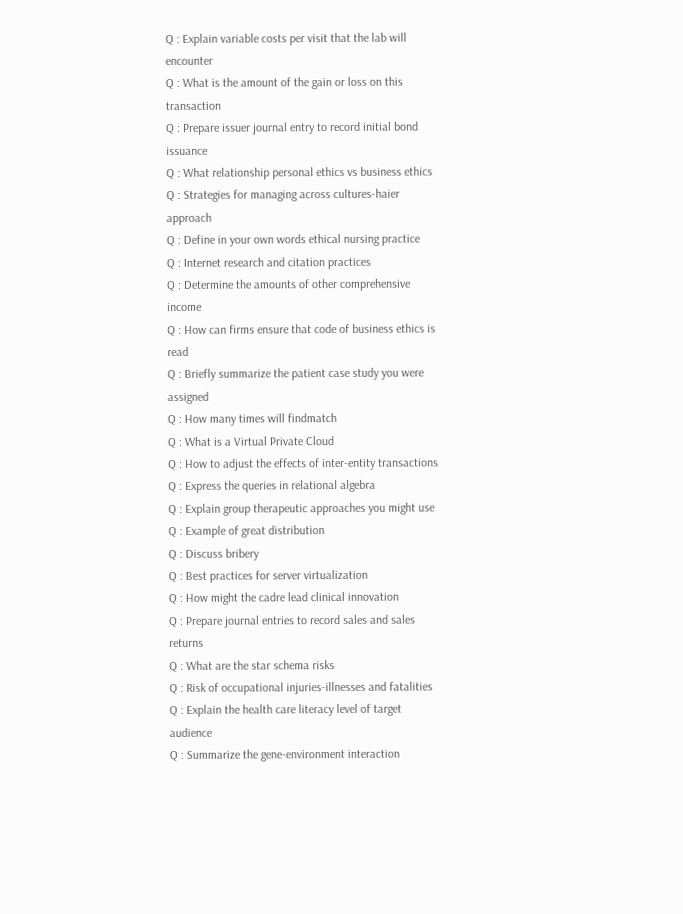Q : Explain variable costs per visit that the lab will encounter
Q : What is the amount of the gain or loss on this transaction
Q : Prepare issuer journal entry to record initial bond issuance
Q : What relationship personal ethics vs business ethics
Q : Strategies for managing across cultures-haier approach
Q : Define in your own words ethical nursing practice
Q : Internet research and citation practices
Q : Determine the amounts of other comprehensive income
Q : How can firms ensure that code of business ethics is read
Q : Briefly summarize the patient case study you were assigned
Q : How many times will findmatch
Q : What is a Virtual Private Cloud
Q : How to adjust the effects of inter-entity transactions
Q : Express the queries in relational algebra
Q : Explain group therapeutic approaches you might use
Q : Example of great distribution
Q : Discuss bribery
Q : Best practices for server virtualization
Q : How might the cadre lead clinical innovation
Q : Prepare journal entries to record sales and sales returns
Q : What are the star schema risks
Q : Risk of occupational injuries-illnesses and fatalities
Q : Explain the health care literacy level of target audience
Q : Summarize the gene-environment interaction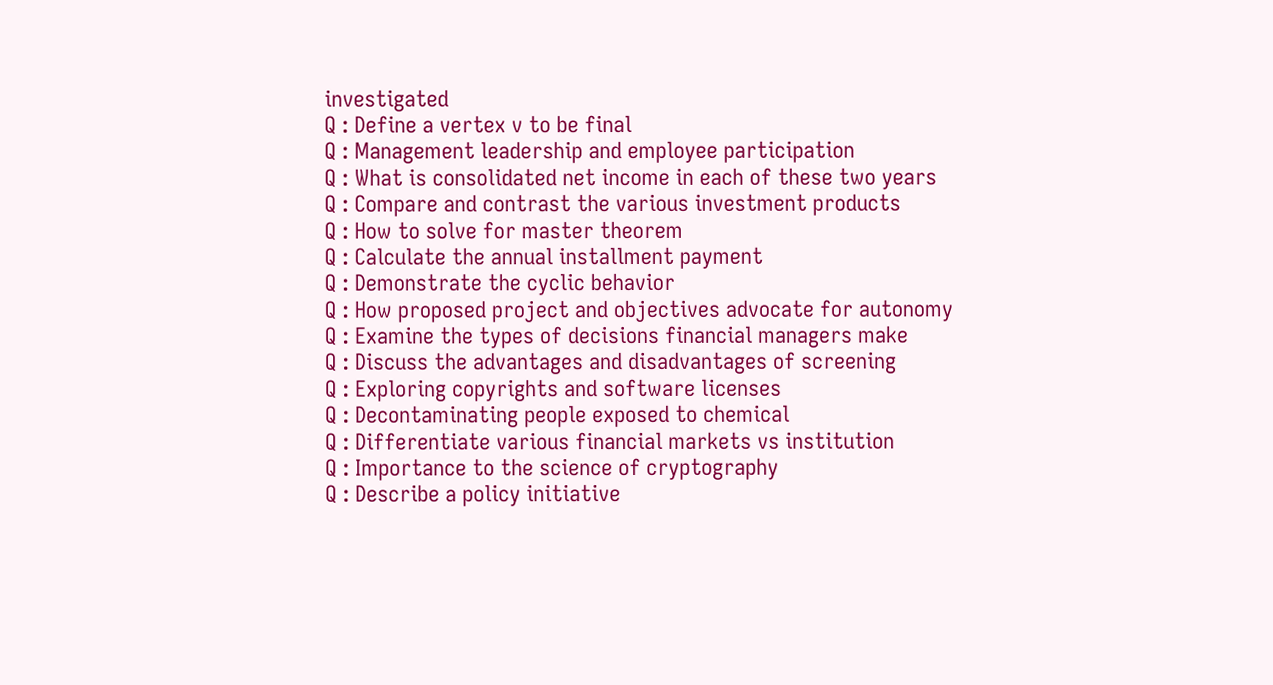investigated
Q : Define a vertex v to be final
Q : Management leadership and employee participation
Q : What is consolidated net income in each of these two years
Q : Compare and contrast the various investment products
Q : How to solve for master theorem
Q : Calculate the annual installment payment
Q : Demonstrate the cyclic behavior
Q : How proposed project and objectives advocate for autonomy
Q : Examine the types of decisions financial managers make
Q : Discuss the advantages and disadvantages of screening
Q : Exploring copyrights and software licenses
Q : Decontaminating people exposed to chemical
Q : Differentiate various financial markets vs institution
Q : Importance to the science of cryptography
Q : Describe a policy initiative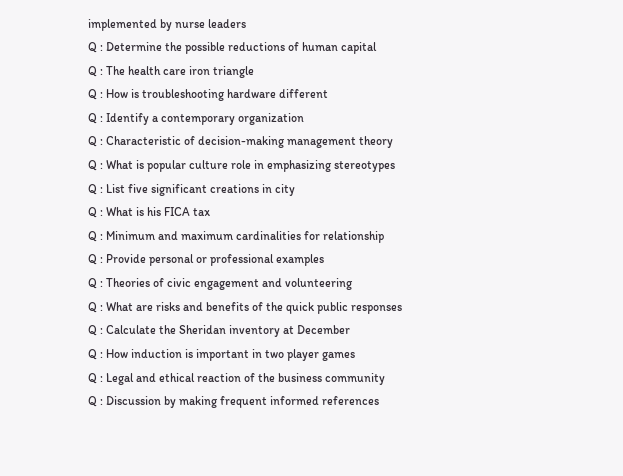implemented by nurse leaders
Q : Determine the possible reductions of human capital
Q : The health care iron triangle
Q : How is troubleshooting hardware different
Q : Identify a contemporary organization
Q : Characteristic of decision-making management theory
Q : What is popular culture role in emphasizing stereotypes
Q : List five significant creations in city
Q : What is his FICA tax
Q : Minimum and maximum cardinalities for relationship
Q : Provide personal or professional examples
Q : Theories of civic engagement and volunteering
Q : What are risks and benefits of the quick public responses
Q : Calculate the Sheridan inventory at December
Q : How induction is important in two player games
Q : Legal and ethical reaction of the business community
Q : Discussion by making frequent informed references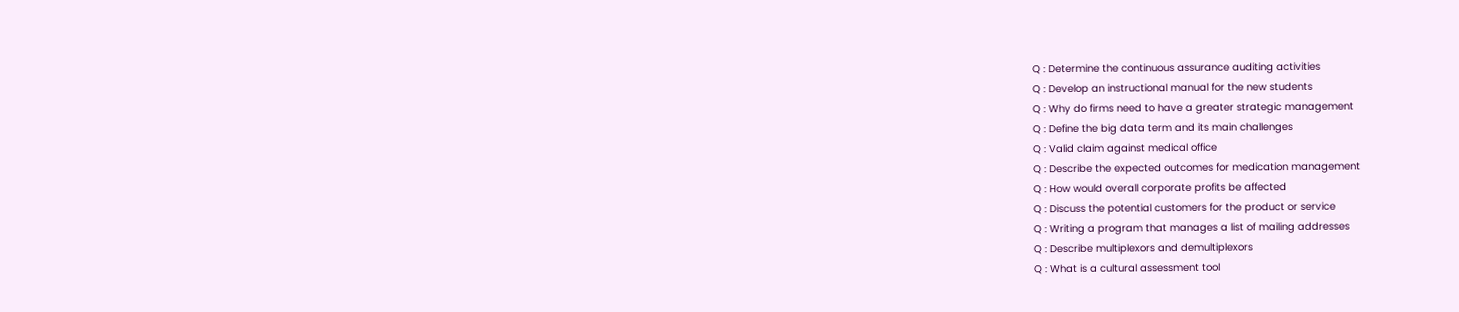Q : Determine the continuous assurance auditing activities
Q : Develop an instructional manual for the new students
Q : Why do firms need to have a greater strategic management
Q : Define the big data term and its main challenges
Q : Valid claim against medical office
Q : Describe the expected outcomes for medication management
Q : How would overall corporate profits be affected
Q : Discuss the potential customers for the product or service
Q : Writing a program that manages a list of mailing addresses
Q : Describe multiplexors and demultiplexors
Q : What is a cultural assessment tool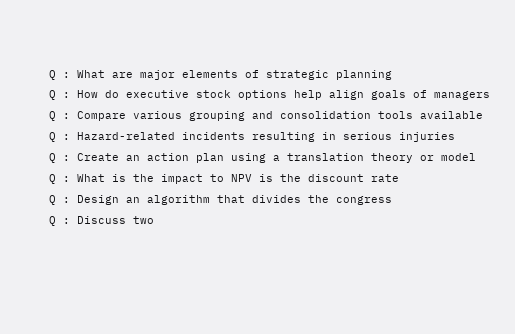Q : What are major elements of strategic planning
Q : How do executive stock options help align goals of managers
Q : Compare various grouping and consolidation tools available
Q : Hazard-related incidents resulting in serious injuries
Q : Create an action plan using a translation theory or model
Q : What is the impact to NPV is the discount rate
Q : Design an algorithm that divides the congress
Q : Discuss two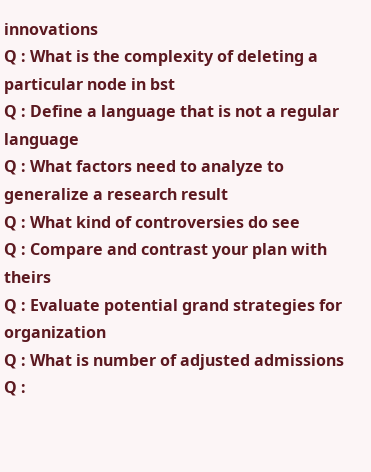innovations
Q : What is the complexity of deleting a particular node in bst
Q : Define a language that is not a regular language
Q : What factors need to analyze to generalize a research result
Q : What kind of controversies do see
Q : Compare and contrast your plan with theirs
Q : Evaluate potential grand strategies for organization
Q : What is number of adjusted admissions
Q :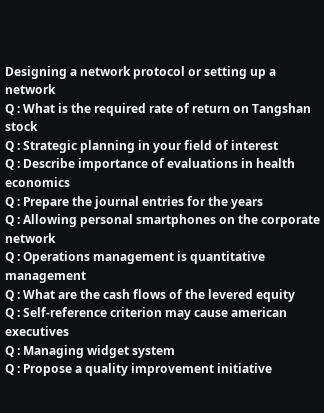Designing a network protocol or setting up a network
Q : What is the required rate of return on Tangshan stock
Q : Strategic planning in your field of interest
Q : Describe importance of evaluations in health economics
Q : Prepare the journal entries for the years
Q : Allowing personal smartphones on the corporate network
Q : Operations management is quantitative management
Q : What are the cash flows of the levered equity
Q : Self-reference criterion may cause american executives
Q : Managing widget system
Q : Propose a quality improvement initiative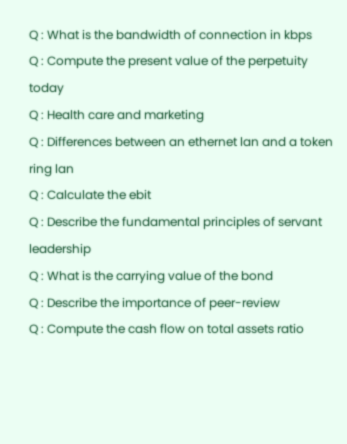Q : What is the bandwidth of connection in kbps
Q : Compute the present value of the perpetuity today
Q : Health care and marketing
Q : Differences between an ethernet lan and a token ring lan
Q : Calculate the ebit
Q : Describe the fundamental principles of servant leadership
Q : What is the carrying value of the bond
Q : Describe the importance of peer-review
Q : Compute the cash flow on total assets ratio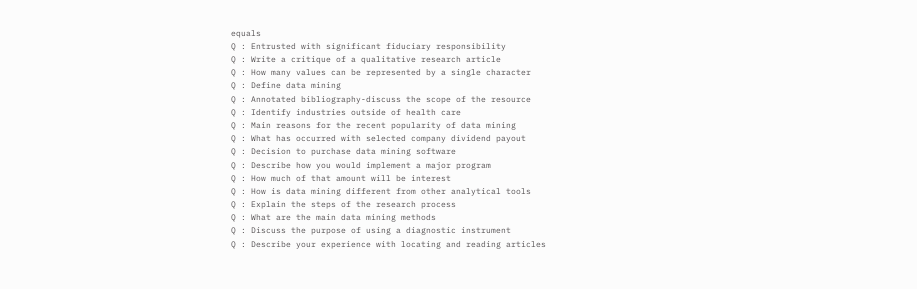equals
Q : Entrusted with significant fiduciary responsibility
Q : Write a critique of a qualitative research article
Q : How many values can be represented by a single character
Q : Define data mining
Q : Annotated bibliography-discuss the scope of the resource
Q : Identify industries outside of health care
Q : Main reasons for the recent popularity of data mining
Q : What has occurred with selected company dividend payout
Q : Decision to purchase data mining software
Q : Describe how you would implement a major program
Q : How much of that amount will be interest
Q : How is data mining different from other analytical tools
Q : Explain the steps of the research process
Q : What are the main data mining methods
Q : Discuss the purpose of using a diagnostic instrument
Q : Describe your experience with locating and reading articles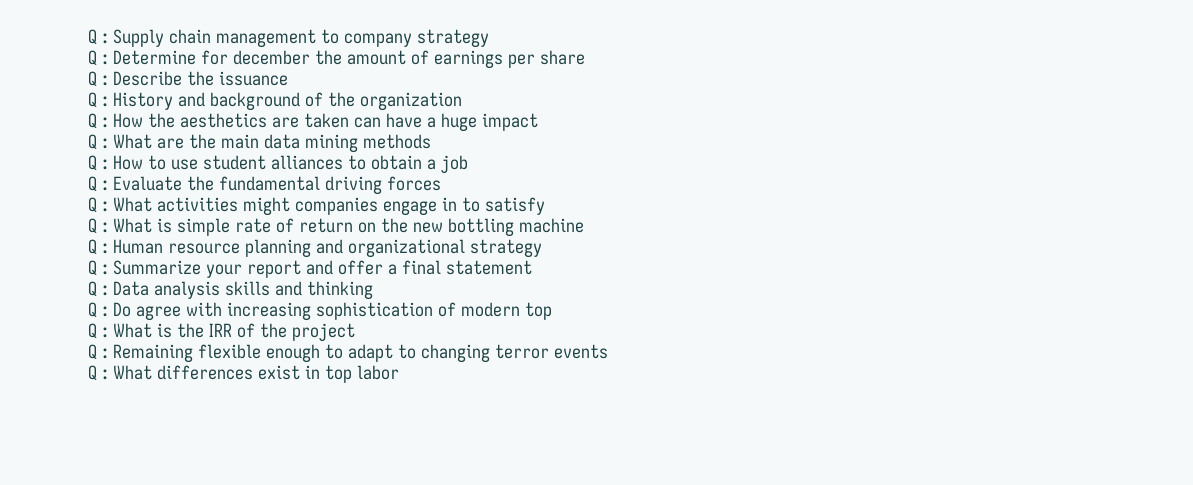Q : Supply chain management to company strategy
Q : Determine for december the amount of earnings per share
Q : Describe the issuance
Q : History and background of the organization
Q : How the aesthetics are taken can have a huge impact
Q : What are the main data mining methods
Q : How to use student alliances to obtain a job
Q : Evaluate the fundamental driving forces
Q : What activities might companies engage in to satisfy
Q : What is simple rate of return on the new bottling machine
Q : Human resource planning and organizational strategy
Q : Summarize your report and offer a final statement
Q : Data analysis skills and thinking
Q : Do agree with increasing sophistication of modern top
Q : What is the IRR of the project
Q : Remaining flexible enough to adapt to changing terror events
Q : What differences exist in top labor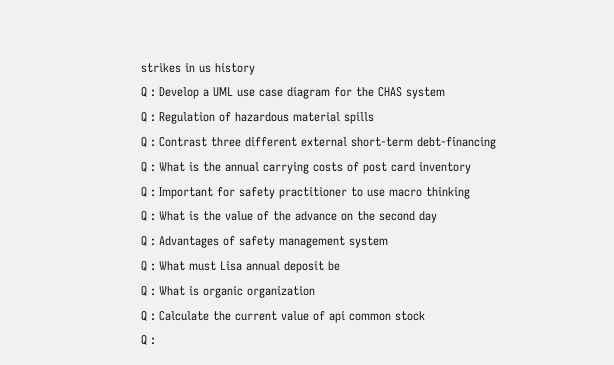strikes in us history
Q : Develop a UML use case diagram for the CHAS system
Q : Regulation of hazardous material spills
Q : Contrast three different external short-term debt-financing
Q : What is the annual carrying costs of post card inventory
Q : Important for safety practitioner to use macro thinking
Q : What is the value of the advance on the second day
Q : Advantages of safety management system
Q : What must Lisa annual deposit be
Q : What is organic organization
Q : Calculate the current value of api common stock
Q :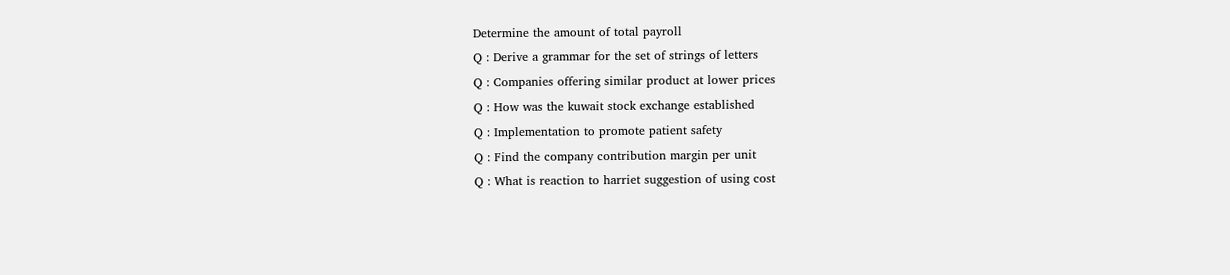Determine the amount of total payroll
Q : Derive a grammar for the set of strings of letters
Q : Companies offering similar product at lower prices
Q : How was the kuwait stock exchange established
Q : Implementation to promote patient safety
Q : Find the company contribution margin per unit
Q : What is reaction to harriet suggestion of using cost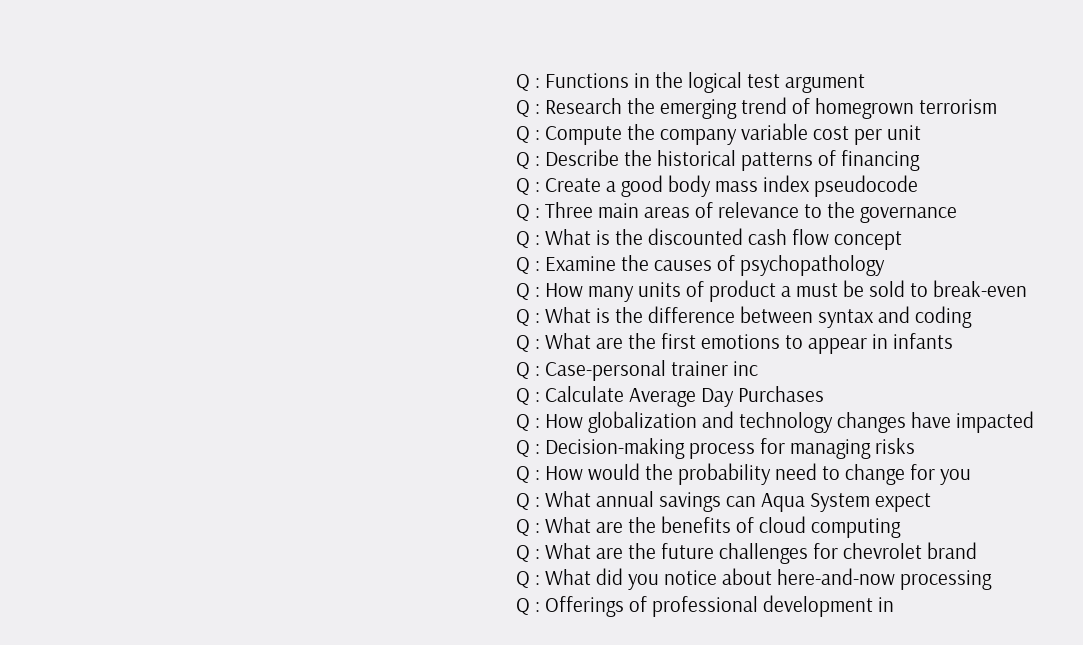Q : Functions in the logical test argument
Q : Research the emerging trend of homegrown terrorism
Q : Compute the company variable cost per unit
Q : Describe the historical patterns of financing
Q : Create a good body mass index pseudocode
Q : Three main areas of relevance to the governance
Q : What is the discounted cash flow concept
Q : Examine the causes of psychopathology
Q : How many units of product a must be sold to break-even
Q : What is the difference between syntax and coding
Q : What are the first emotions to appear in infants
Q : Case-personal trainer inc
Q : Calculate Average Day Purchases
Q : How globalization and technology changes have impacted
Q : Decision-making process for managing risks
Q : How would the probability need to change for you
Q : What annual savings can Aqua System expect
Q : What are the benefits of cloud computing
Q : What are the future challenges for chevrolet brand
Q : What did you notice about here-and-now processing
Q : Offerings of professional development in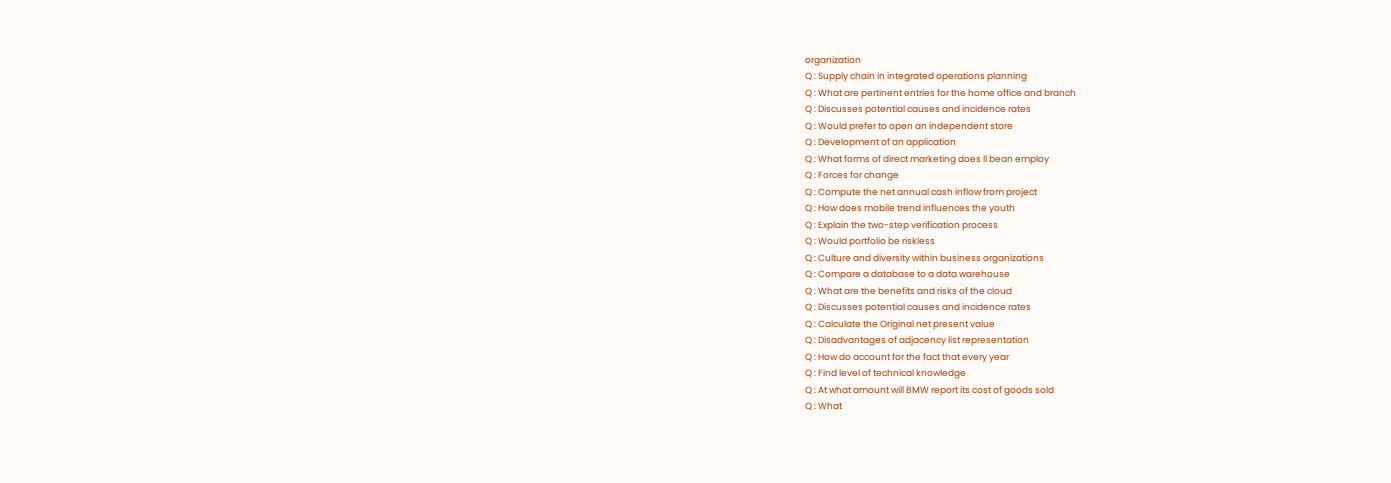organization
Q : Supply chain in integrated operations planning
Q : What are pertinent entries for the home office and branch
Q : Discusses potential causes and incidence rates
Q : Would prefer to open an independent store
Q : Development of an application
Q : What forms of direct marketing does ll bean employ
Q : Forces for change
Q : Compute the net annual cash inflow from project
Q : How does mobile trend influences the youth
Q : Explain the two-step verification process
Q : Would portfolio be riskless
Q : Culture and diversity within business organizations
Q : Compare a database to a data warehouse
Q : What are the benefits and risks of the cloud
Q : Discusses potential causes and incidence rates
Q : Calculate the Original net present value
Q : Disadvantages of adjacency list representation
Q : How do account for the fact that every year
Q : Find level of technical knowledge
Q : At what amount will BMW report its cost of goods sold
Q : What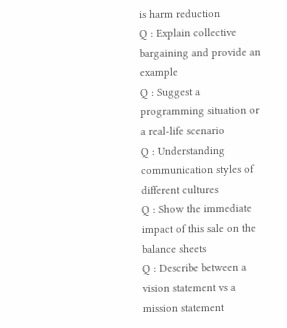is harm reduction
Q : Explain collective bargaining and provide an example
Q : Suggest a programming situation or a real-life scenario
Q : Understanding communication styles of different cultures
Q : Show the immediate impact of this sale on the balance sheets
Q : Describe between a vision statement vs a mission statement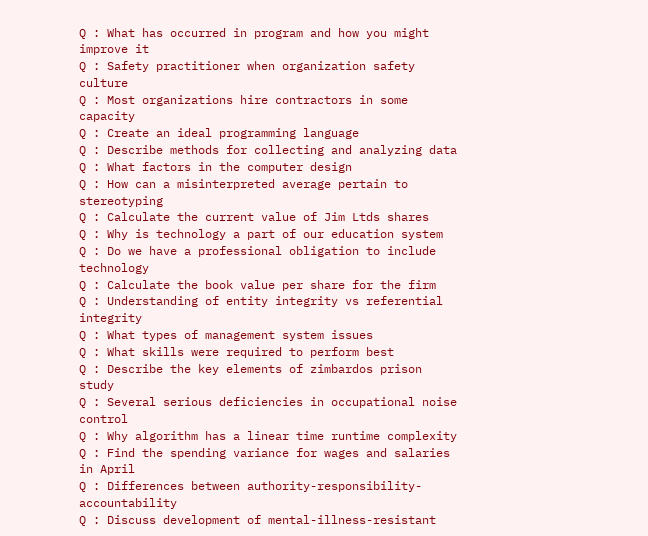Q : What has occurred in program and how you might improve it
Q : Safety practitioner when organization safety culture
Q : Most organizations hire contractors in some capacity
Q : Create an ideal programming language
Q : Describe methods for collecting and analyzing data
Q : What factors in the computer design
Q : How can a misinterpreted average pertain to stereotyping
Q : Calculate the current value of Jim Ltds shares
Q : Why is technology a part of our education system
Q : Do we have a professional obligation to include technology
Q : Calculate the book value per share for the firm
Q : Understanding of entity integrity vs referential integrity
Q : What types of management system issues
Q : What skills were required to perform best
Q : Describe the key elements of zimbardos prison study
Q : Several serious deficiencies in occupational noise control
Q : Why algorithm has a linear time runtime complexity
Q : Find the spending variance for wages and salaries in April
Q : Differences between authority-responsibility-accountability
Q : Discuss development of mental-illness-resistant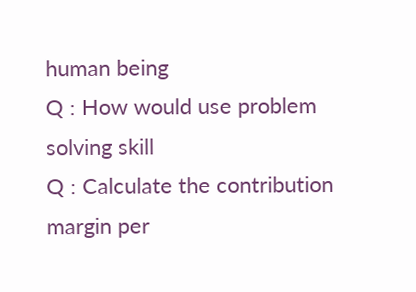human being
Q : How would use problem solving skill
Q : Calculate the contribution margin per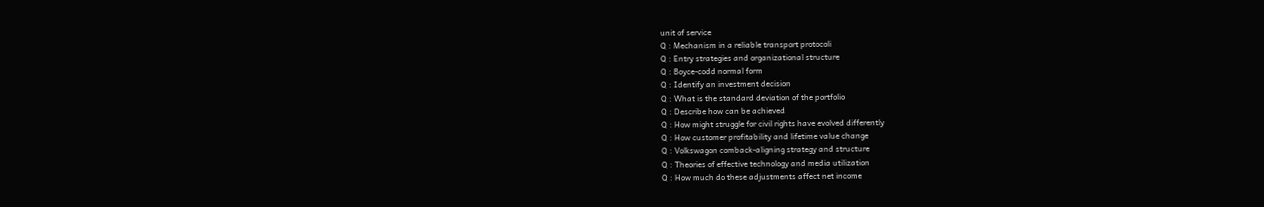unit of service
Q : Mechanism in a reliable transport protocoli
Q : Entry strategies and organizational structure
Q : Boyce-codd normal form
Q : Identify an investment decision
Q : What is the standard deviation of the portfolio
Q : Describe how can be achieved
Q : How might struggle for civil rights have evolved differently
Q : How customer profitability and lifetime value change
Q : Volkswagon comback-aligning strategy and structure
Q : Theories of effective technology and media utilization
Q : How much do these adjustments affect net income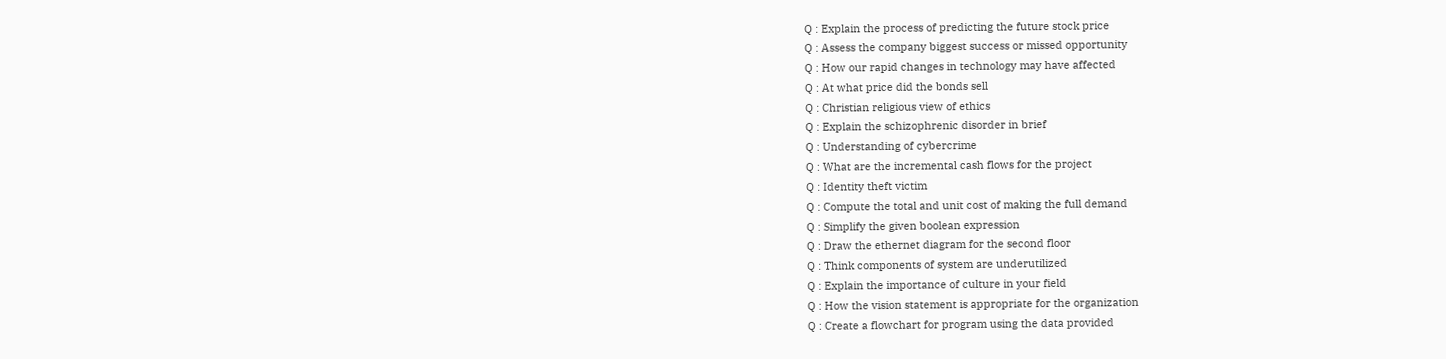Q : Explain the process of predicting the future stock price
Q : Assess the company biggest success or missed opportunity
Q : How our rapid changes in technology may have affected
Q : At what price did the bonds sell
Q : Christian religious view of ethics
Q : Explain the schizophrenic disorder in brief
Q : Understanding of cybercrime
Q : What are the incremental cash flows for the project
Q : Identity theft victim
Q : Compute the total and unit cost of making the full demand
Q : Simplify the given boolean expression
Q : Draw the ethernet diagram for the second floor
Q : Think components of system are underutilized
Q : Explain the importance of culture in your field
Q : How the vision statement is appropriate for the organization
Q : Create a flowchart for program using the data provided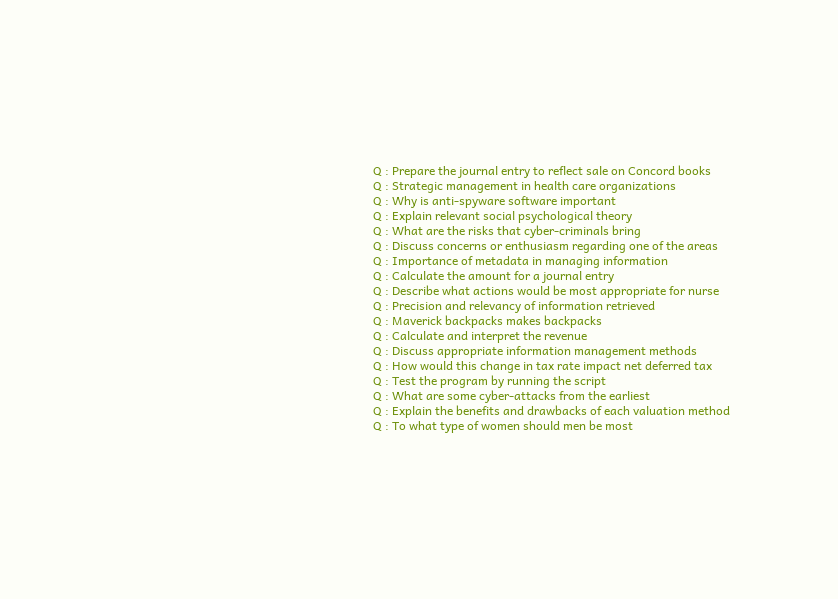Q : Prepare the journal entry to reflect sale on Concord books
Q : Strategic management in health care organizations
Q : Why is anti-spyware software important
Q : Explain relevant social psychological theory
Q : What are the risks that cyber-criminals bring
Q : Discuss concerns or enthusiasm regarding one of the areas
Q : Importance of metadata in managing information
Q : Calculate the amount for a journal entry
Q : Describe what actions would be most appropriate for nurse
Q : Precision and relevancy of information retrieved
Q : Maverick backpacks makes backpacks
Q : Calculate and interpret the revenue
Q : Discuss appropriate information management methods
Q : How would this change in tax rate impact net deferred tax
Q : Test the program by running the script
Q : What are some cyber-attacks from the earliest
Q : Explain the benefits and drawbacks of each valuation method
Q : To what type of women should men be most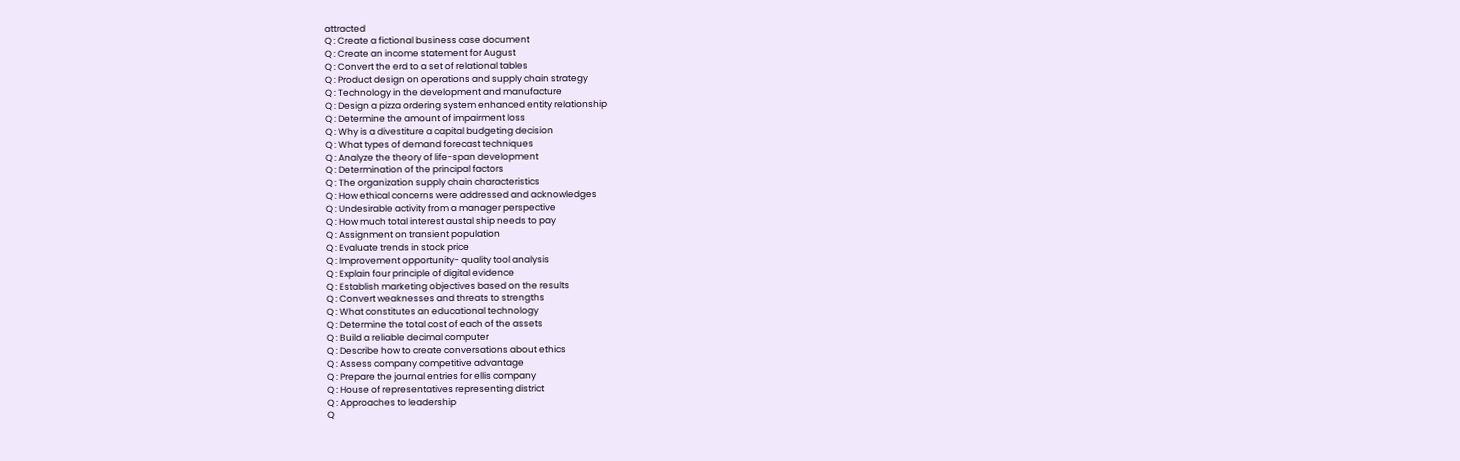attracted
Q : Create a fictional business case document
Q : Create an income statement for August
Q : Convert the erd to a set of relational tables
Q : Product design on operations and supply chain strategy
Q : Technology in the development and manufacture
Q : Design a pizza ordering system enhanced entity relationship
Q : Determine the amount of impairment loss
Q : Why is a divestiture a capital budgeting decision
Q : What types of demand forecast techniques
Q : Analyze the theory of life-span development
Q : Determination of the principal factors
Q : The organization supply chain characteristics
Q : How ethical concerns were addressed and acknowledges
Q : Undesirable activity from a manager perspective
Q : How much total interest austal ship needs to pay
Q : Assignment on transient population
Q : Evaluate trends in stock price
Q : Improvement opportunity- quality tool analysis
Q : Explain four principle of digital evidence
Q : Establish marketing objectives based on the results
Q : Convert weaknesses and threats to strengths
Q : What constitutes an educational technology
Q : Determine the total cost of each of the assets
Q : Build a reliable decimal computer
Q : Describe how to create conversations about ethics
Q : Assess company competitive advantage
Q : Prepare the journal entries for ellis company
Q : House of representatives representing district
Q : Approaches to leadership
Q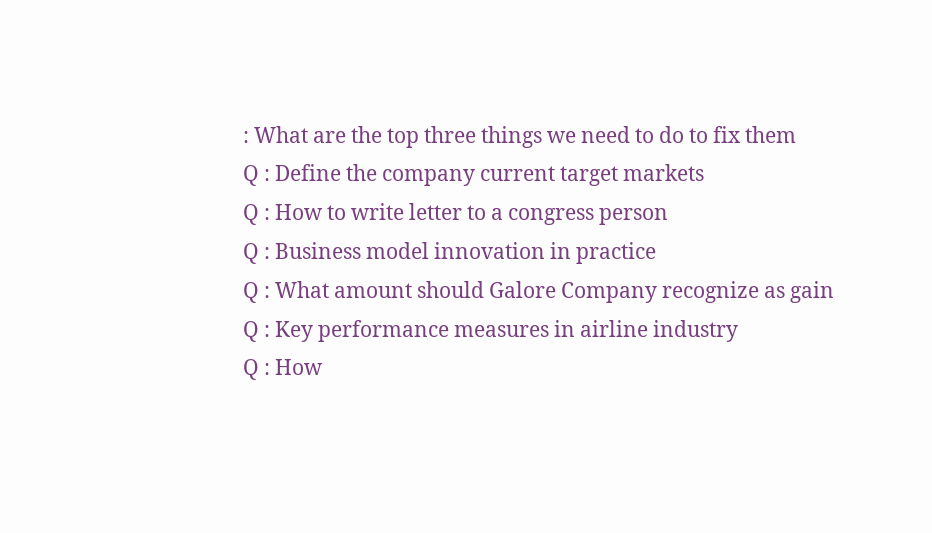: What are the top three things we need to do to fix them
Q : Define the company current target markets
Q : How to write letter to a congress person
Q : Business model innovation in practice
Q : What amount should Galore Company recognize as gain
Q : Key performance measures in airline industry
Q : How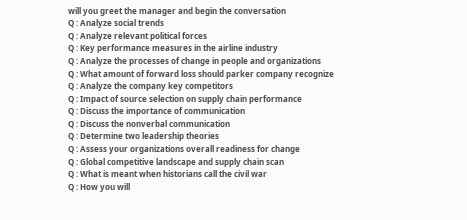will you greet the manager and begin the conversation
Q : Analyze social trends
Q : Analyze relevant political forces
Q : Key performance measures in the airline industry
Q : Analyze the processes of change in people and organizations
Q : What amount of forward loss should parker company recognize
Q : Analyze the company key competitors
Q : Impact of source selection on supply chain performance
Q : Discuss the importance of communication
Q : Discuss the nonverbal communication
Q : Determine two leadership theories
Q : Assess your organizations overall readiness for change
Q : Global competitive landscape and supply chain scan
Q : What is meant when historians call the civil war
Q : How you will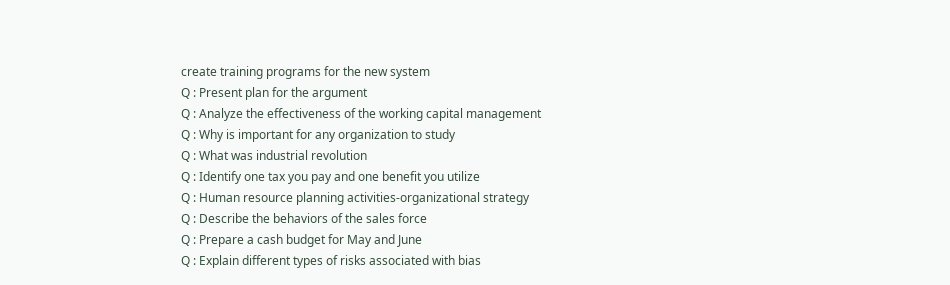create training programs for the new system
Q : Present plan for the argument
Q : Analyze the effectiveness of the working capital management
Q : Why is important for any organization to study
Q : What was industrial revolution
Q : Identify one tax you pay and one benefit you utilize
Q : Human resource planning activities-organizational strategy
Q : Describe the behaviors of the sales force
Q : Prepare a cash budget for May and June
Q : Explain different types of risks associated with bias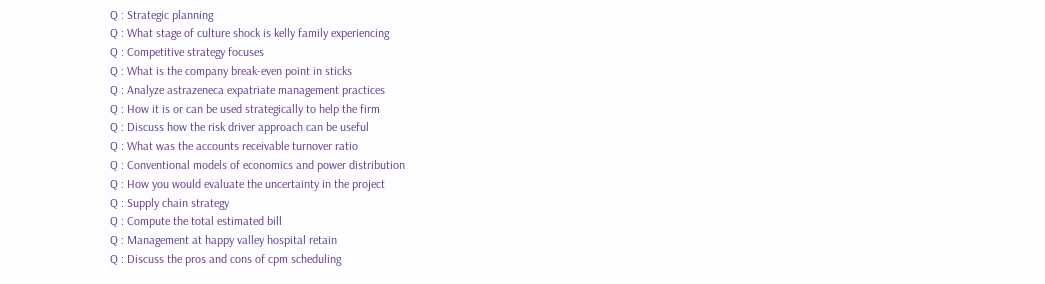Q : Strategic planning
Q : What stage of culture shock is kelly family experiencing
Q : Competitive strategy focuses
Q : What is the company break-even point in sticks
Q : Analyze astrazeneca expatriate management practices
Q : How it is or can be used strategically to help the firm
Q : Discuss how the risk driver approach can be useful
Q : What was the accounts receivable turnover ratio
Q : Conventional models of economics and power distribution
Q : How you would evaluate the uncertainty in the project
Q : Supply chain strategy
Q : Compute the total estimated bill
Q : Management at happy valley hospital retain
Q : Discuss the pros and cons of cpm scheduling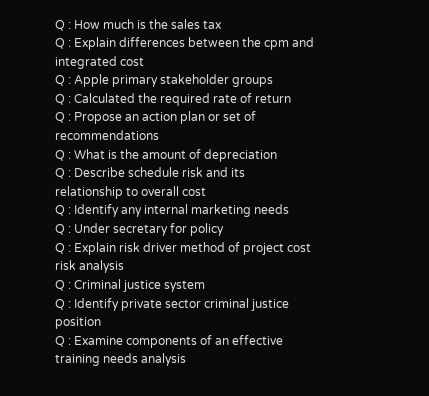Q : How much is the sales tax
Q : Explain differences between the cpm and integrated cost
Q : Apple primary stakeholder groups
Q : Calculated the required rate of return
Q : Propose an action plan or set of recommendations
Q : What is the amount of depreciation
Q : Describe schedule risk and its relationship to overall cost
Q : Identify any internal marketing needs
Q : Under secretary for policy
Q : Explain risk driver method of project cost risk analysis
Q : Criminal justice system
Q : Identify private sector criminal justice position
Q : Examine components of an effective training needs analysis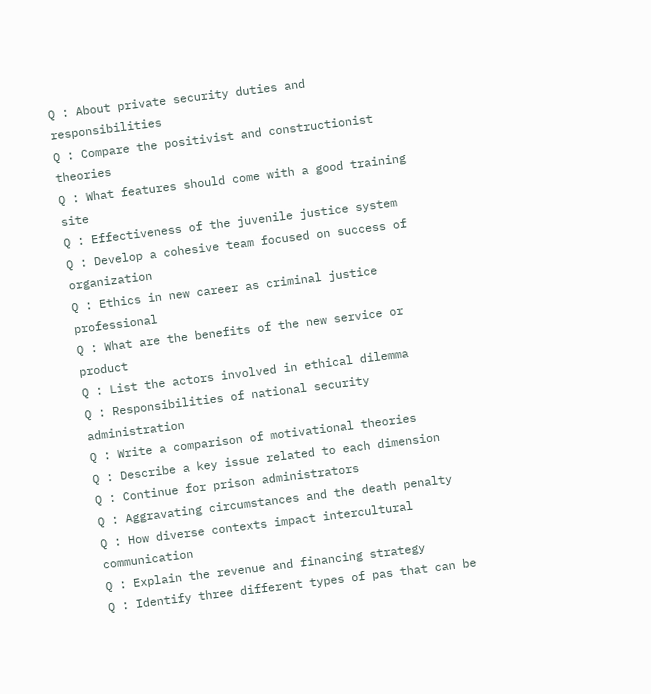Q : About private security duties and responsibilities
Q : Compare the positivist and constructionist theories
Q : What features should come with a good training site
Q : Effectiveness of the juvenile justice system
Q : Develop a cohesive team focused on success of organization
Q : Ethics in new career as criminal justice professional
Q : What are the benefits of the new service or product
Q : List the actors involved in ethical dilemma
Q : Responsibilities of national security administration
Q : Write a comparison of motivational theories
Q : Describe a key issue related to each dimension
Q : Continue for prison administrators
Q : Aggravating circumstances and the death penalty
Q : How diverse contexts impact intercultural communication
Q : Explain the revenue and financing strategy
Q : Identify three different types of pas that can be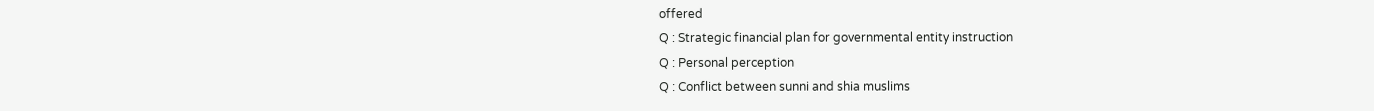offered
Q : Strategic financial plan for governmental entity instruction
Q : Personal perception
Q : Conflict between sunni and shia muslims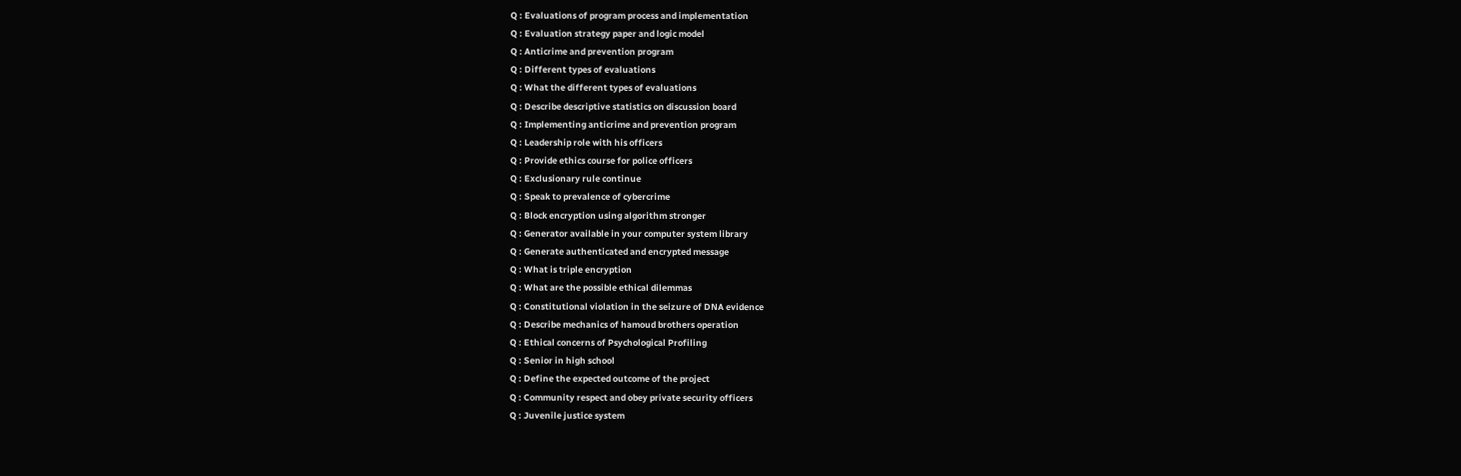Q : Evaluations of program process and implementation
Q : Evaluation strategy paper and logic model
Q : Anticrime and prevention program
Q : Different types of evaluations
Q : What the different types of evaluations
Q : Describe descriptive statistics on discussion board
Q : Implementing anticrime and prevention program
Q : Leadership role with his officers
Q : Provide ethics course for police officers
Q : Exclusionary rule continue
Q : Speak to prevalence of cybercrime
Q : Block encryption using algorithm stronger
Q : Generator available in your computer system library
Q : Generate authenticated and encrypted message
Q : What is triple encryption
Q : What are the possible ethical dilemmas
Q : Constitutional violation in the seizure of DNA evidence
Q : Describe mechanics of hamoud brothers operation
Q : Ethical concerns of Psychological Profiling
Q : Senior in high school
Q : Define the expected outcome of the project
Q : Community respect and obey private security officers
Q : Juvenile justice system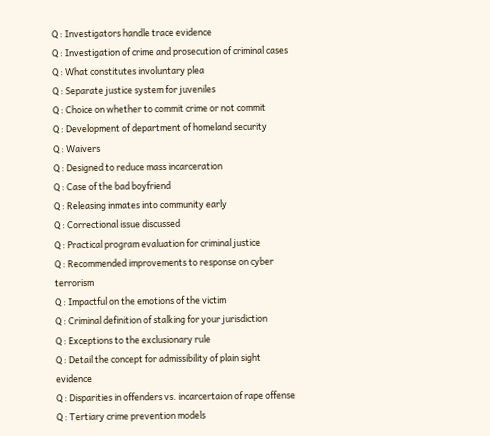Q : Investigators handle trace evidence
Q : Investigation of crime and prosecution of criminal cases
Q : What constitutes involuntary plea
Q : Separate justice system for juveniles
Q : Choice on whether to commit crime or not commit
Q : Development of department of homeland security
Q : Waivers
Q : Designed to reduce mass incarceration
Q : Case of the bad boyfriend
Q : Releasing inmates into community early
Q : Correctional issue discussed
Q : Practical program evaluation for criminal justice
Q : Recommended improvements to response on cyber terrorism
Q : Impactful on the emotions of the victim
Q : Criminal definition of stalking for your jurisdiction
Q : Exceptions to the exclusionary rule
Q : Detail the concept for admissibility of plain sight evidence
Q : Disparities in offenders vs. incarcertaion of rape offense
Q : Tertiary crime prevention models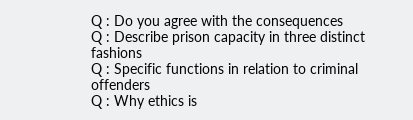Q : Do you agree with the consequences
Q : Describe prison capacity in three distinct fashions
Q : Specific functions in relation to criminal offenders
Q : Why ethics is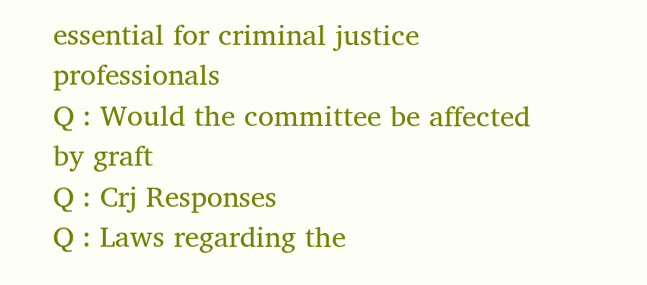essential for criminal justice professionals
Q : Would the committee be affected by graft
Q : Crj Responses
Q : Laws regarding the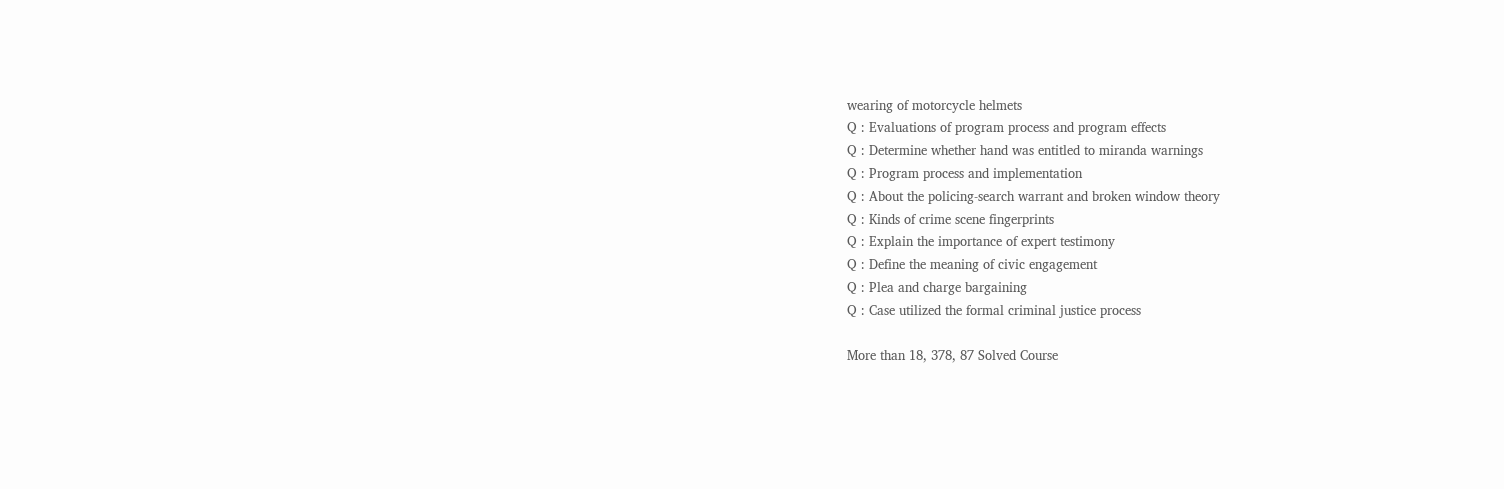wearing of motorcycle helmets
Q : Evaluations of program process and program effects
Q : Determine whether hand was entitled to miranda warnings
Q : Program process and implementation
Q : About the policing-search warrant and broken window theory
Q : Kinds of crime scene fingerprints
Q : Explain the importance of expert testimony
Q : Define the meaning of civic engagement
Q : Plea and charge bargaining
Q : Case utilized the formal criminal justice process

More than 18, 378, 87 Solved Course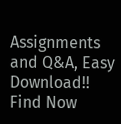Assignments and Q&A, Easy Download!! Find Now